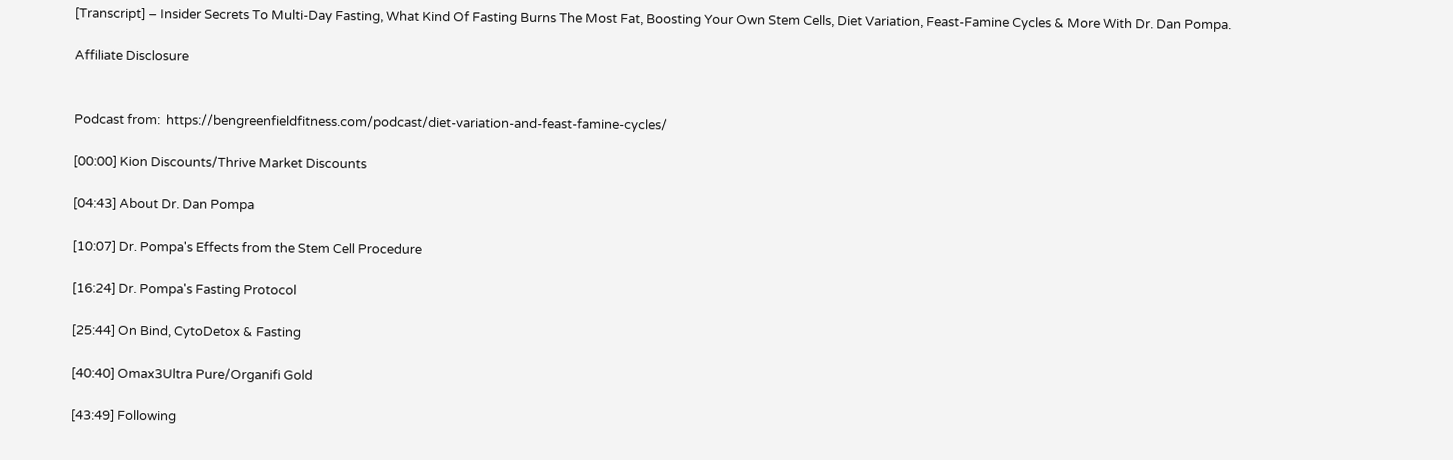[Transcript] – Insider Secrets To Multi-Day Fasting, What Kind Of Fasting Burns The Most Fat, Boosting Your Own Stem Cells, Diet Variation, Feast-Famine Cycles & More With Dr. Dan Pompa.

Affiliate Disclosure


Podcast from:  https://bengreenfieldfitness.com/podcast/diet-variation-and-feast-famine-cycles/

[00:00] Kion Discounts/Thrive Market Discounts

[04:43] About Dr. Dan Pompa

[10:07] Dr. Pompa's Effects from the Stem Cell Procedure

[16:24] Dr. Pompa's Fasting Protocol

[25:44] On Bind, CytoDetox & Fasting

[40:40] Omax3Ultra Pure/Organifi Gold

[43:49] Following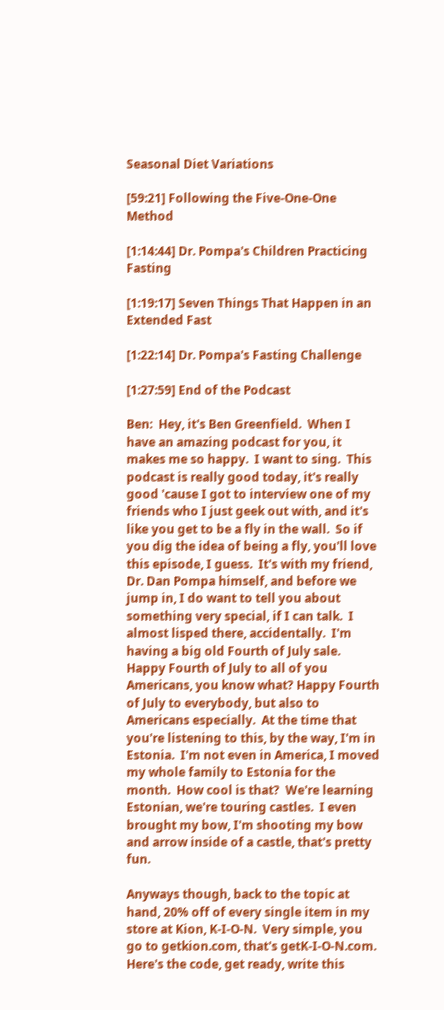Seasonal Diet Variations

[59:21] Following the Five-One-One Method

[1:14:44] Dr. Pompa's Children Practicing Fasting

[1:19:17] Seven Things That Happen in an Extended Fast

[1:22:14] Dr. Pompa's Fasting Challenge

[1:27:59] End of the Podcast

Ben:  Hey, it's Ben Greenfield.  When I have an amazing podcast for you, it makes me so happy.  I want to sing.  This podcast is really good today, it's really good 'cause I got to interview one of my friends who I just geek out with, and it's like you get to be a fly in the wall.  So if you dig the idea of being a fly, you'll love this episode, I guess.  It's with my friend, Dr. Dan Pompa himself, and before we jump in, I do want to tell you about something very special, if I can talk.  I almost lisped there, accidentally.  I'm having a big old Fourth of July sale.  Happy Fourth of July to all of you Americans, you know what? Happy Fourth of July to everybody, but also to Americans especially.  At the time that you're listening to this, by the way, I'm in Estonia.  I'm not even in America, I moved my whole family to Estonia for the month.  How cool is that?  We're learning Estonian, we're touring castles.  I even brought my bow, I'm shooting my bow and arrow inside of a castle, that's pretty fun.

Anyways though, back to the topic at hand, 20% off of every single item in my store at Kion, K-I-O-N.  Very simple, you go to getkion.com, that's getK-I-O-N.com.  Here's the code, get ready, write this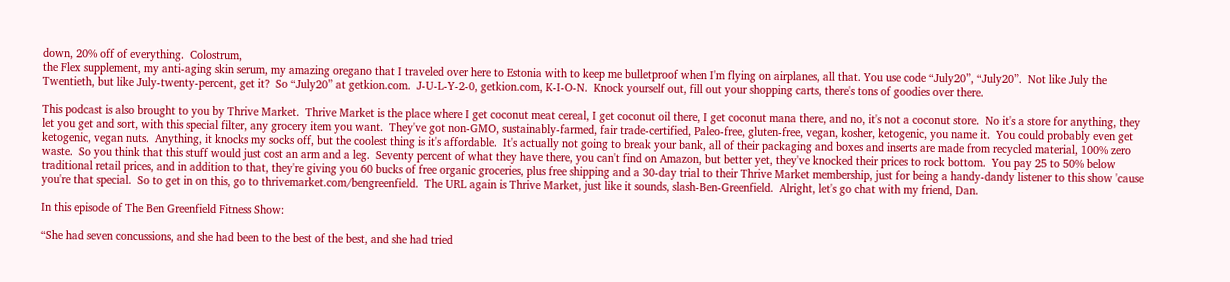down, 20% off of everything.  Colostrum,
the Flex supplement, my anti-aging skin serum, my amazing oregano that I traveled over here to Estonia with to keep me bulletproof when I'm flying on airplanes, all that. You use code “July20”, “July20”.  Not like July the Twentieth, but like July-twenty-percent, get it?  So “July20” at getkion.com.  J-U-L-Y-2-0, getkion.com, K-I-O-N.  Knock yourself out, fill out your shopping carts, there's tons of goodies over there.

This podcast is also brought to you by Thrive Market.  Thrive Market is the place where I get coconut meat cereal, I get coconut oil there, I get coconut mana there, and no, it's not a coconut store.  No it's a store for anything, they let you get and sort, with this special filter, any grocery item you want.  They've got non-GMO, sustainably-farmed, fair trade-certified, Paleo-free, gluten-free, vegan, kosher, ketogenic, you name it.  You could probably even get ketogenic, vegan nuts.  Anything, it knocks my socks off, but the coolest thing is it's affordable.  It's actually not going to break your bank, all of their packaging and boxes and inserts are made from recycled material, 100% zero waste.  So you think that this stuff would just cost an arm and a leg.  Seventy percent of what they have there, you can't find on Amazon, but better yet, they've knocked their prices to rock bottom.  You pay 25 to 50% below traditional retail prices, and in addition to that, they're giving you 60 bucks of free organic groceries, plus free shipping and a 30-day trial to their Thrive Market membership, just for being a handy-dandy listener to this show 'cause you're that special.  So to get in on this, go to thrivemarket.com/bengreenfield.  The URL again is Thrive Market, just like it sounds, slash-Ben-Greenfield.  Alright, let's go chat with my friend, Dan.

In this episode of The Ben Greenfield Fitness Show:

“She had seven concussions, and she had been to the best of the best, and she had tried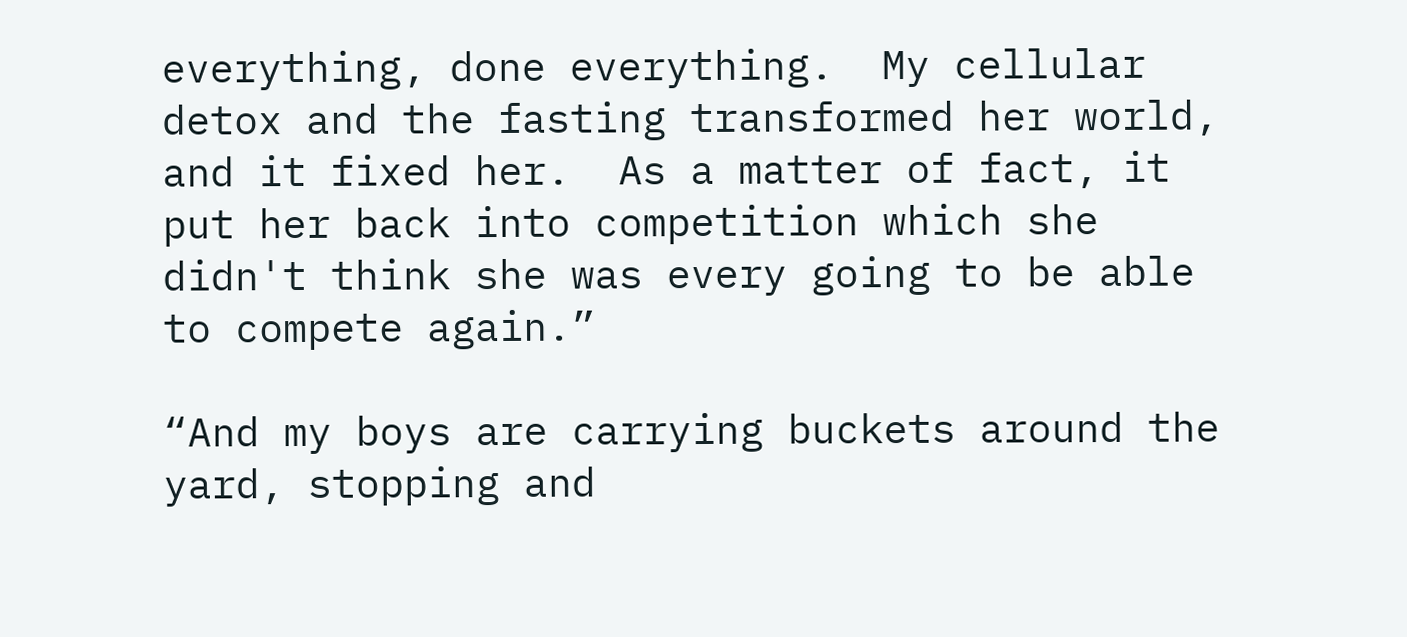everything, done everything.  My cellular detox and the fasting transformed her world, and it fixed her.  As a matter of fact, it put her back into competition which she didn't think she was every going to be able to compete again.”

“And my boys are carrying buckets around the yard, stopping and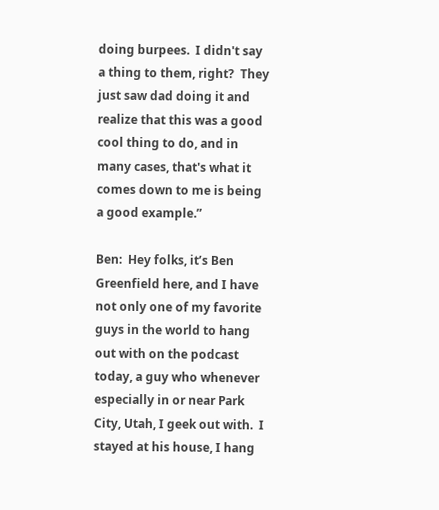doing burpees.  I didn't say a thing to them, right?  They just saw dad doing it and realize that this was a good cool thing to do, and in many cases, that's what it comes down to me is being a good example.”

Ben:  Hey folks, it’s Ben Greenfield here, and I have not only one of my favorite guys in the world to hang out with on the podcast today, a guy who whenever especially in or near Park City, Utah, I geek out with.  I stayed at his house, I hang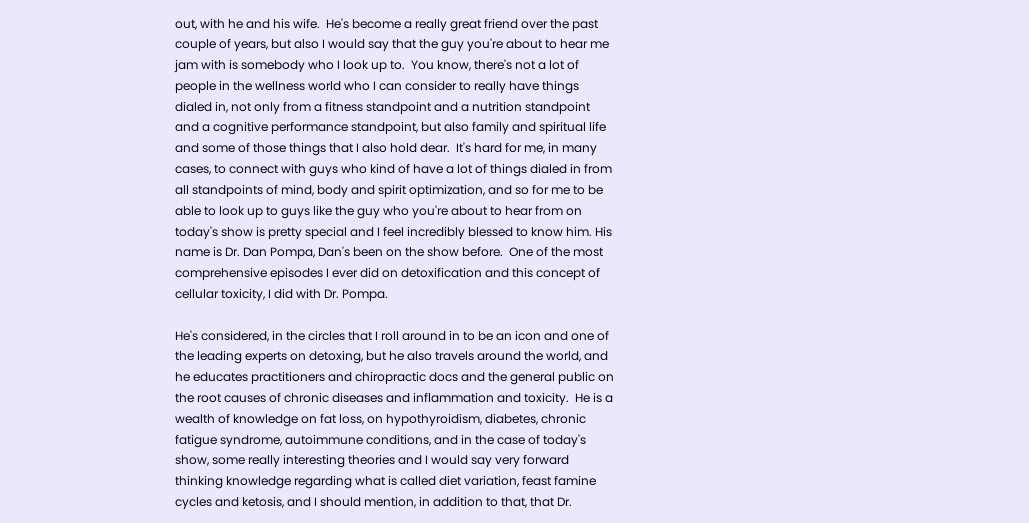out, with he and his wife.  He's become a really great friend over the past couple of years, but also I would say that the guy you're about to hear me jam with is somebody who I look up to.  You know, there's not a lot of people in the wellness world who I can consider to really have things dialed in, not only from a fitness standpoint and a nutrition standpoint and a cognitive performance standpoint, but also family and spiritual life and some of those things that I also hold dear.  It's hard for me, in many cases, to connect with guys who kind of have a lot of things dialed in from all standpoints of mind, body and spirit optimization, and so for me to be able to look up to guys like the guy who you're about to hear from on today's show is pretty special and I feel incredibly blessed to know him. His name is Dr. Dan Pompa, Dan's been on the show before.  One of the most comprehensive episodes I ever did on detoxification and this concept of cellular toxicity, I did with Dr. Pompa.

He's considered, in the circles that I roll around in to be an icon and one of the leading experts on detoxing, but he also travels around the world, and he educates practitioners and chiropractic docs and the general public on the root causes of chronic diseases and inflammation and toxicity.  He is a wealth of knowledge on fat loss, on hypothyroidism, diabetes, chronic fatigue syndrome, autoimmune conditions, and in the case of today's show, some really interesting theories and I would say very forward thinking knowledge regarding what is called diet variation, feast famine cycles and ketosis, and I should mention, in addition to that, that Dr.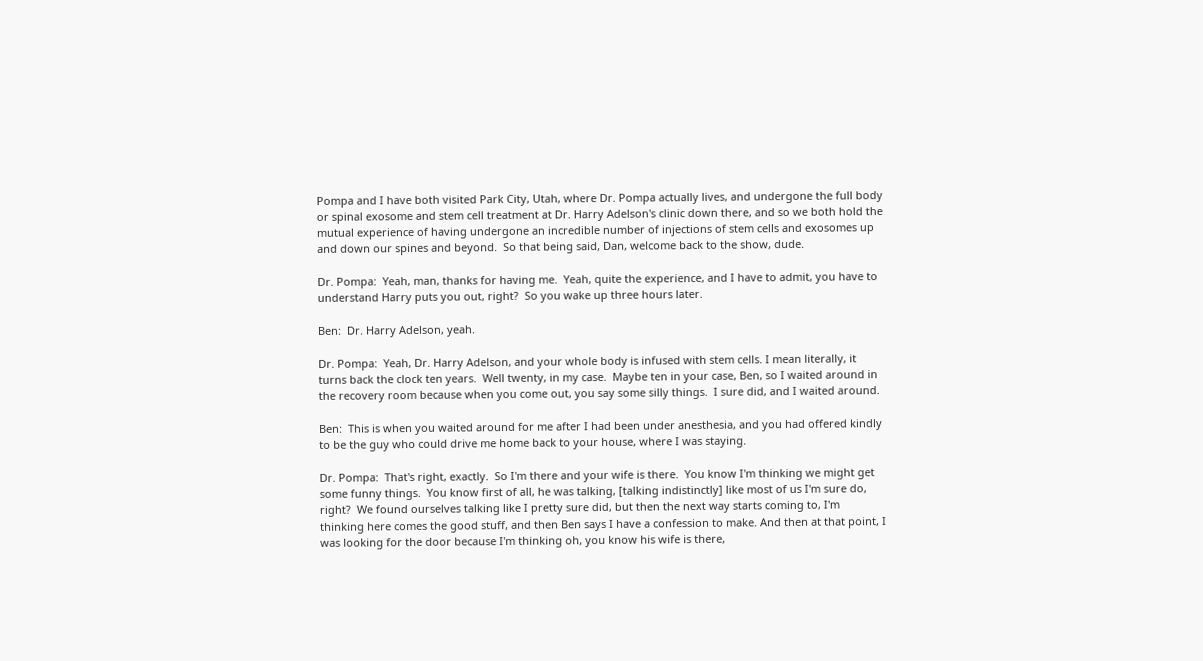Pompa and I have both visited Park City, Utah, where Dr. Pompa actually lives, and undergone the full body or spinal exosome and stem cell treatment at Dr. Harry Adelson's clinic down there, and so we both hold the mutual experience of having undergone an incredible number of injections of stem cells and exosomes up and down our spines and beyond.  So that being said, Dan, welcome back to the show, dude.

Dr. Pompa:  Yeah, man, thanks for having me.  Yeah, quite the experience, and I have to admit, you have to understand Harry puts you out, right?  So you wake up three hours later.

Ben:  Dr. Harry Adelson, yeah.

Dr. Pompa:  Yeah, Dr. Harry Adelson, and your whole body is infused with stem cells. I mean literally, it turns back the clock ten years.  Well twenty, in my case.  Maybe ten in your case, Ben, so I waited around in the recovery room because when you come out, you say some silly things.  I sure did, and I waited around.

Ben:  This is when you waited around for me after I had been under anesthesia, and you had offered kindly to be the guy who could drive me home back to your house, where I was staying.

Dr. Pompa:  That's right, exactly.  So I'm there and your wife is there.  You know I'm thinking we might get some funny things.  You know first of all, he was talking, [talking indistinctly] like most of us I'm sure do, right?  We found ourselves talking like I pretty sure did, but then the next way starts coming to, I'm thinking here comes the good stuff, and then Ben says I have a confession to make. And then at that point, I was looking for the door because I'm thinking oh, you know his wife is there,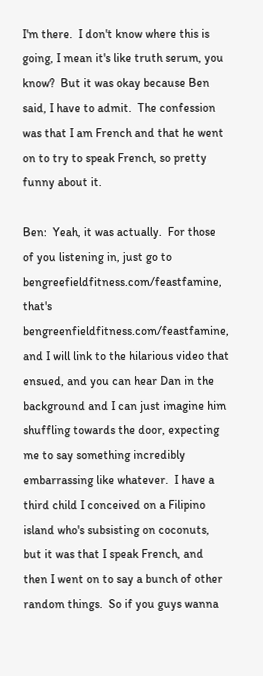I'm there.  I don't know where this is going, I mean it's like truth serum, you know?  But it was okay because Ben said, I have to admit.  The confession was that I am French and that he went on to try to speak French, so pretty funny about it.

Ben:  Yeah, it was actually.  For those of you listening in, just go to bengreefieldfitness.com/feastfamine, that's bengreenfieldfitness.com/feastfamine, and I will link to the hilarious video that ensued, and you can hear Dan in the background and I can just imagine him shuffling towards the door, expecting me to say something incredibly embarrassing like whatever.  I have a third child I conceived on a Filipino island who's subsisting on coconuts, but it was that I speak French, and then I went on to say a bunch of other random things.  So if you guys wanna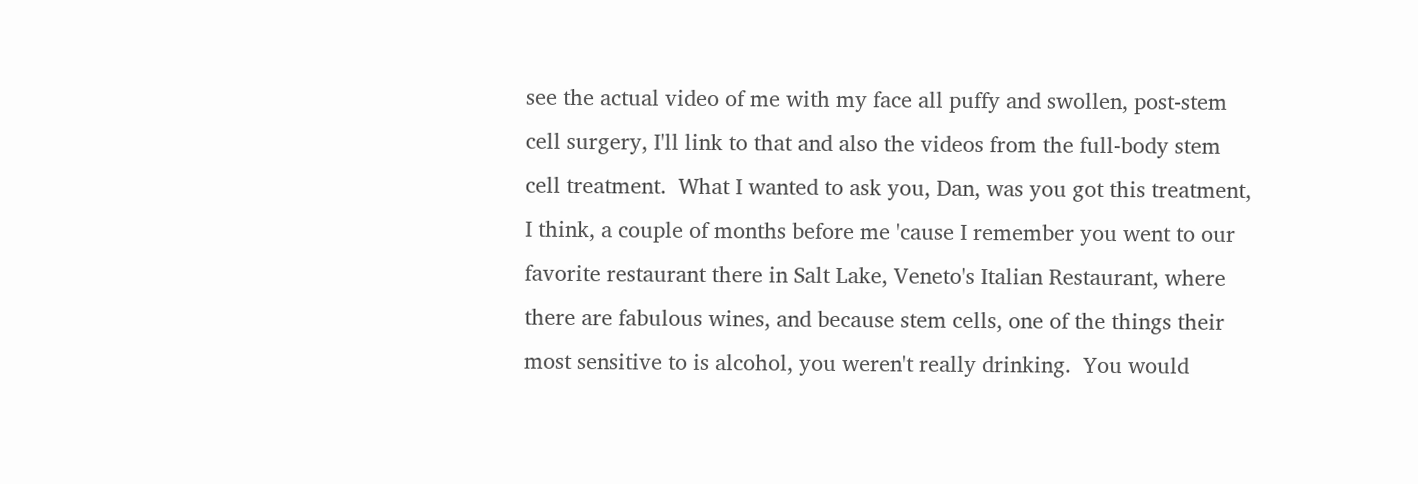see the actual video of me with my face all puffy and swollen, post-stem cell surgery, I'll link to that and also the videos from the full-body stem cell treatment.  What I wanted to ask you, Dan, was you got this treatment, I think, a couple of months before me 'cause I remember you went to our favorite restaurant there in Salt Lake, Veneto's Italian Restaurant, where there are fabulous wines, and because stem cells, one of the things their most sensitive to is alcohol, you weren't really drinking.  You would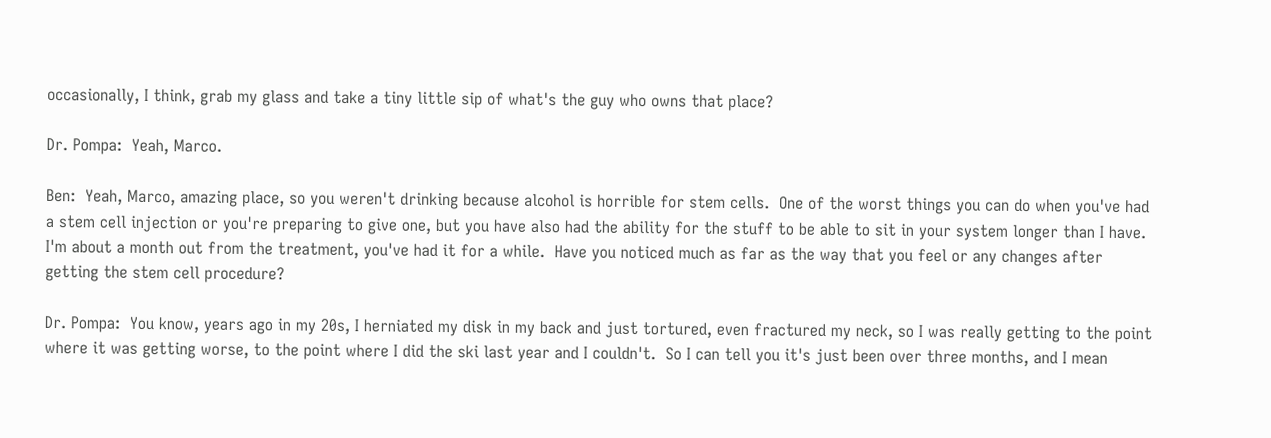occasionally, I think, grab my glass and take a tiny little sip of what's the guy who owns that place?

Dr. Pompa:  Yeah, Marco.

Ben:  Yeah, Marco, amazing place, so you weren't drinking because alcohol is horrible for stem cells.  One of the worst things you can do when you've had a stem cell injection or you're preparing to give one, but you have also had the ability for the stuff to be able to sit in your system longer than I have.  I'm about a month out from the treatment, you've had it for a while.  Have you noticed much as far as the way that you feel or any changes after getting the stem cell procedure?

Dr. Pompa:  You know, years ago in my 20s, I herniated my disk in my back and just tortured, even fractured my neck, so I was really getting to the point where it was getting worse, to the point where I did the ski last year and I couldn't.  So I can tell you it's just been over three months, and I mean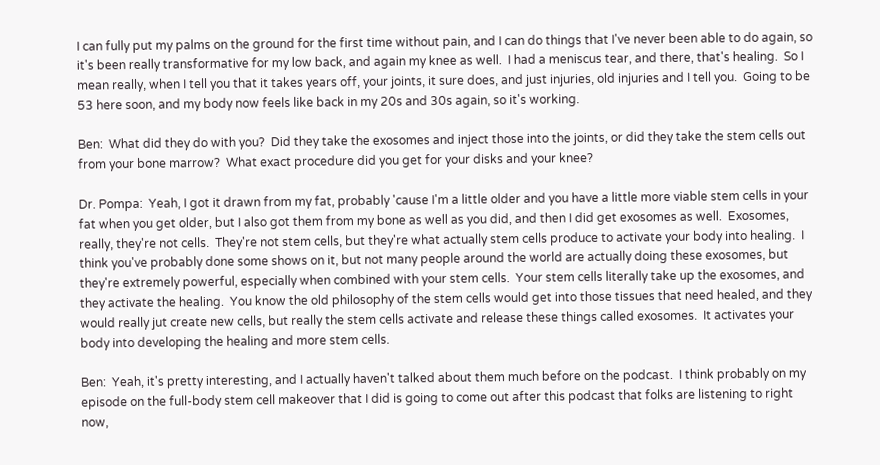I can fully put my palms on the ground for the first time without pain, and I can do things that I've never been able to do again, so it's been really transformative for my low back, and again my knee as well.  I had a meniscus tear, and there, that's healing.  So I mean really, when I tell you that it takes years off, your joints, it sure does, and just injuries, old injuries and I tell you.  Going to be 53 here soon, and my body now feels like back in my 20s and 30s again, so it's working.

Ben:  What did they do with you?  Did they take the exosomes and inject those into the joints, or did they take the stem cells out from your bone marrow?  What exact procedure did you get for your disks and your knee?

Dr. Pompa:  Yeah, I got it drawn from my fat, probably 'cause I'm a little older and you have a little more viable stem cells in your fat when you get older, but I also got them from my bone as well as you did, and then I did get exosomes as well.  Exosomes, really, they're not cells.  They're not stem cells, but they're what actually stem cells produce to activate your body into healing.  I think you've probably done some shows on it, but not many people around the world are actually doing these exosomes, but they're extremely powerful, especially when combined with your stem cells.  Your stem cells literally take up the exosomes, and they activate the healing.  You know the old philosophy of the stem cells would get into those tissues that need healed, and they would really jut create new cells, but really the stem cells activate and release these things called exosomes.  It activates your body into developing the healing and more stem cells.

Ben:  Yeah, it's pretty interesting, and I actually haven't talked about them much before on the podcast.  I think probably on my episode on the full-body stem cell makeover that I did is going to come out after this podcast that folks are listening to right now,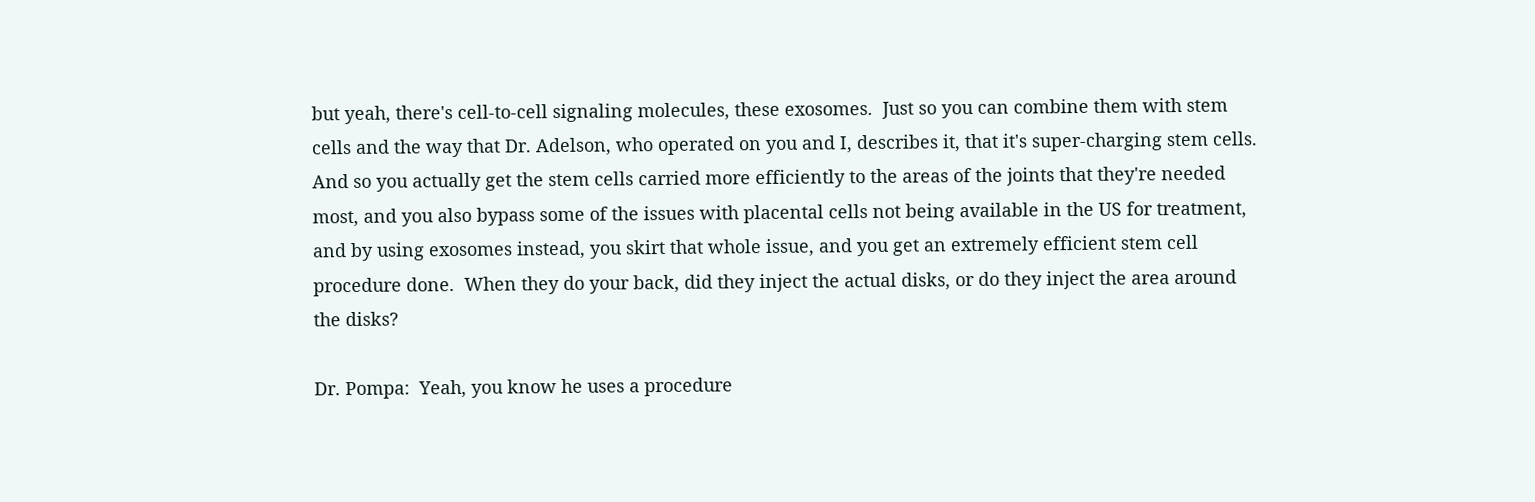but yeah, there's cell-to-cell signaling molecules, these exosomes.  Just so you can combine them with stem cells and the way that Dr. Adelson, who operated on you and I, describes it, that it's super-charging stem cells.  And so you actually get the stem cells carried more efficiently to the areas of the joints that they're needed most, and you also bypass some of the issues with placental cells not being available in the US for treatment, and by using exosomes instead, you skirt that whole issue, and you get an extremely efficient stem cell procedure done.  When they do your back, did they inject the actual disks, or do they inject the area around the disks?

Dr. Pompa:  Yeah, you know he uses a procedure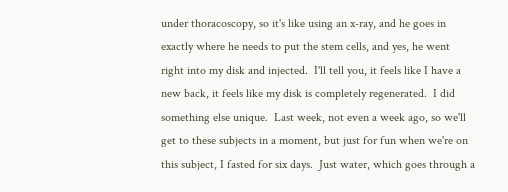under thoracoscopy, so it's like using an x-ray, and he goes in exactly where he needs to put the stem cells, and yes, he went right into my disk and injected.  I'll tell you, it feels like I have a new back, it feels like my disk is completely regenerated.  I did something else unique.  Last week, not even a week ago, so we'll get to these subjects in a moment, but just for fun when we're on this subject, I fasted for six days.  Just water, which goes through a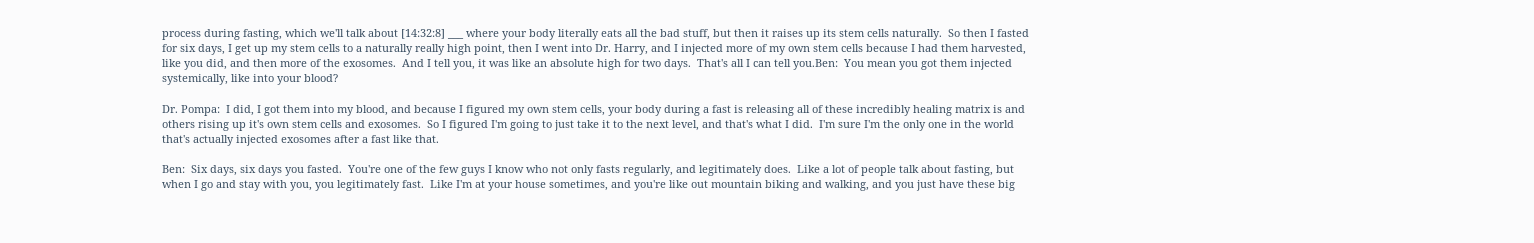process during fasting, which we'll talk about [14:32:8] ___ where your body literally eats all the bad stuff, but then it raises up its stem cells naturally.  So then I fasted for six days, I get up my stem cells to a naturally really high point, then I went into Dr. Harry, and I injected more of my own stem cells because I had them harvested, like you did, and then more of the exosomes.  And I tell you, it was like an absolute high for two days.  That's all I can tell you.Ben:  You mean you got them injected systemically, like into your blood?

Dr. Pompa:  I did, I got them into my blood, and because I figured my own stem cells, your body during a fast is releasing all of these incredibly healing matrix is and others rising up it's own stem cells and exosomes.  So I figured I'm going to just take it to the next level, and that's what I did.  I'm sure I'm the only one in the world that's actually injected exosomes after a fast like that.

Ben:  Six days, six days you fasted.  You're one of the few guys I know who not only fasts regularly, and legitimately does.  Like a lot of people talk about fasting, but when I go and stay with you, you legitimately fast.  Like I'm at your house sometimes, and you're like out mountain biking and walking, and you just have these big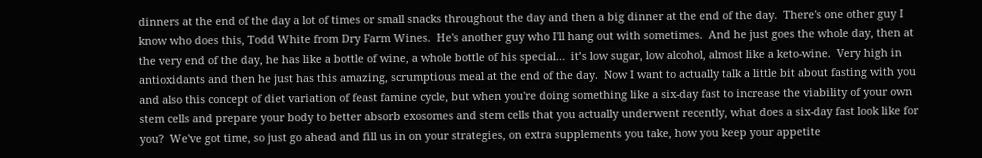dinners at the end of the day a lot of times or small snacks throughout the day and then a big dinner at the end of the day.  There's one other guy I know who does this, Todd White from Dry Farm Wines.  He's another guy who I'll hang out with sometimes.  And he just goes the whole day, then at the very end of the day, he has like a bottle of wine, a whole bottle of his special…  it’s low sugar, low alcohol, almost like a keto-wine.  Very high in antioxidants and then he just has this amazing, scrumptious meal at the end of the day.  Now I want to actually talk a little bit about fasting with you and also this concept of diet variation of feast famine cycle, but when you're doing something like a six-day fast to increase the viability of your own stem cells and prepare your body to better absorb exosomes and stem cells that you actually underwent recently, what does a six-day fast look like for you?  We've got time, so just go ahead and fill us in on your strategies, on extra supplements you take, how you keep your appetite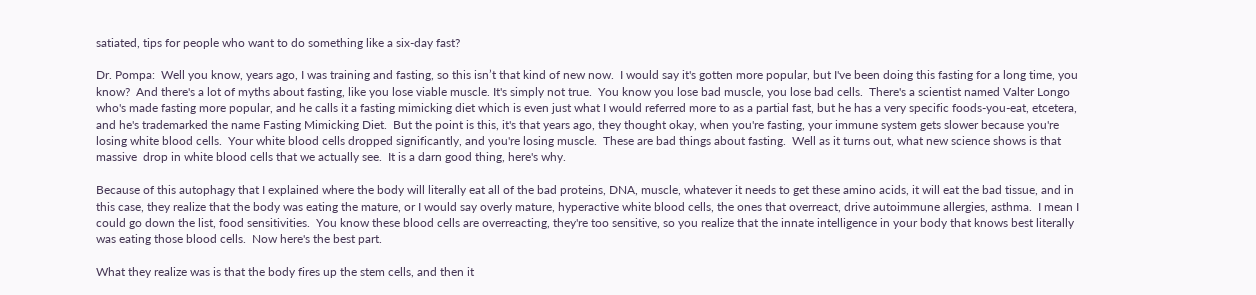satiated, tips for people who want to do something like a six-day fast?

Dr. Pompa:  Well you know, years ago, I was training and fasting, so this isn’t that kind of new now.  I would say it's gotten more popular, but I've been doing this fasting for a long time, you know?  And there's a lot of myths about fasting, like you lose viable muscle. It's simply not true.  You know you lose bad muscle, you lose bad cells.  There's a scientist named Valter Longo who's made fasting more popular, and he calls it a fasting mimicking diet which is even just what I would referred more to as a partial fast, but he has a very specific foods-you-eat, etcetera, and he's trademarked the name Fasting Mimicking Diet.  But the point is this, it's that years ago, they thought okay, when you're fasting, your immune system gets slower because you're losing white blood cells.  Your white blood cells dropped significantly, and you're losing muscle.  These are bad things about fasting.  Well as it turns out, what new science shows is that massive  drop in white blood cells that we actually see.  It is a darn good thing, here's why.

Because of this autophagy that I explained where the body will literally eat all of the bad proteins, DNA, muscle, whatever it needs to get these amino acids, it will eat the bad tissue, and in this case, they realize that the body was eating the mature, or I would say overly mature, hyperactive white blood cells, the ones that overreact, drive autoimmune allergies, asthma.  I mean I could go down the list, food sensitivities.  You know these blood cells are overreacting, they're too sensitive, so you realize that the innate intelligence in your body that knows best literally was eating those blood cells.  Now here's the best part.

What they realize was is that the body fires up the stem cells, and then it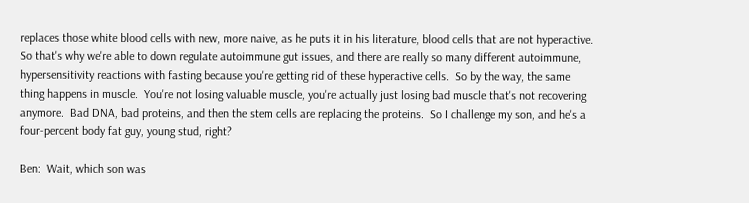replaces those white blood cells with new, more naive, as he puts it in his literature, blood cells that are not hyperactive.  So that's why we're able to down regulate autoimmune gut issues, and there are really so many different autoimmune, hypersensitivity reactions with fasting because you're getting rid of these hyperactive cells.  So by the way, the same thing happens in muscle.  You're not losing valuable muscle, you're actually just losing bad muscle that's not recovering anymore.  Bad DNA, bad proteins, and then the stem cells are replacing the proteins.  So I challenge my son, and he's a four-percent body fat guy, young stud, right?

Ben:  Wait, which son was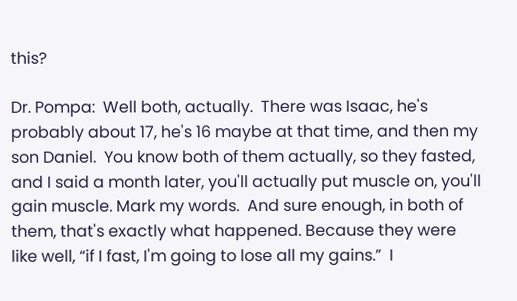this?

Dr. Pompa:  Well both, actually.  There was Isaac, he's probably about 17, he's 16 maybe at that time, and then my son Daniel.  You know both of them actually, so they fasted, and I said a month later, you'll actually put muscle on, you'll gain muscle. Mark my words.  And sure enough, in both of them, that's exactly what happened. Because they were like well, “if I fast, I'm going to lose all my gains.”  I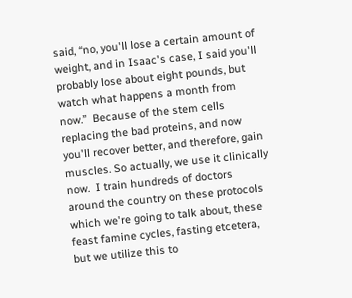said, “no, you'll lose a certain amount of weight, and in Isaac's case, I said you'll probably lose about eight pounds, but watch what happens a month from now.”  Because of the stem cells replacing the bad proteins, and now you'll recover better, and therefore, gain muscles. So actually, we use it clinically now.  I train hundreds of doctors around the country on these protocols which we're going to talk about, these feast famine cycles, fasting etcetera, but we utilize this to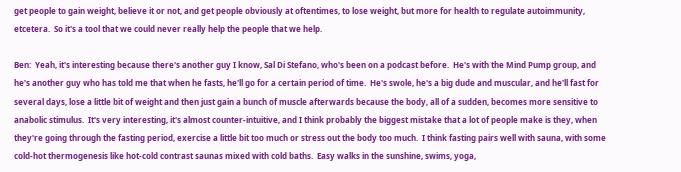get people to gain weight, believe it or not, and get people obviously at oftentimes, to lose weight, but more for health to regulate autoimmunity, etcetera.  So it's a tool that we could never really help the people that we help.

Ben:  Yeah, it's interesting because there's another guy I know, Sal Di Stefano, who's been on a podcast before.  He's with the Mind Pump group, and he's another guy who has told me that when he fasts, he'll go for a certain period of time.  He's swole, he's a big dude and muscular, and he'll fast for several days, lose a little bit of weight and then just gain a bunch of muscle afterwards because the body, all of a sudden, becomes more sensitive to anabolic stimulus.  It's very interesting, it's almost counter-intuitive, and I think probably the biggest mistake that a lot of people make is they, when they're going through the fasting period, exercise a little bit too much or stress out the body too much.  I think fasting pairs well with sauna, with some cold-hot thermogenesis like hot-cold contrast saunas mixed with cold baths.  Easy walks in the sunshine, swims, yoga,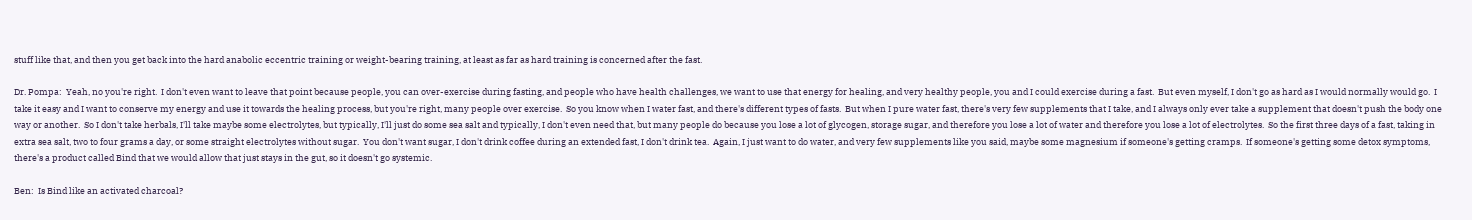stuff like that, and then you get back into the hard anabolic eccentric training or weight-bearing training, at least as far as hard training is concerned after the fast.

Dr. Pompa:  Yeah, no you're right.  I don't even want to leave that point because people, you can over-exercise during fasting, and people who have health challenges, we want to use that energy for healing, and very healthy people, you and I could exercise during a fast.  But even myself, I don't go as hard as I would normally would go.  I take it easy and I want to conserve my energy and use it towards the healing process, but you're right, many people over exercise.  So you know when I water fast, and there's different types of fasts.  But when I pure water fast, there's very few supplements that I take, and I always only ever take a supplement that doesn't push the body one way or another.  So I don't take herbals, I'll take maybe some electrolytes, but typically, I'll just do some sea salt and typically, I don't even need that, but many people do because you lose a lot of glycogen, storage sugar, and therefore you lose a lot of water and therefore you lose a lot of electrolytes.  So the first three days of a fast, taking in extra sea salt, two to four grams a day, or some straight electrolytes without sugar.  You don't want sugar, I don't drink coffee during an extended fast, I don't drink tea.  Again, I just want to do water, and very few supplements like you said, maybe some magnesium if someone's getting cramps.  If someone's getting some detox symptoms, there's a product called Bind that we would allow that just stays in the gut, so it doesn't go systemic.

Ben:  Is Bind like an activated charcoal?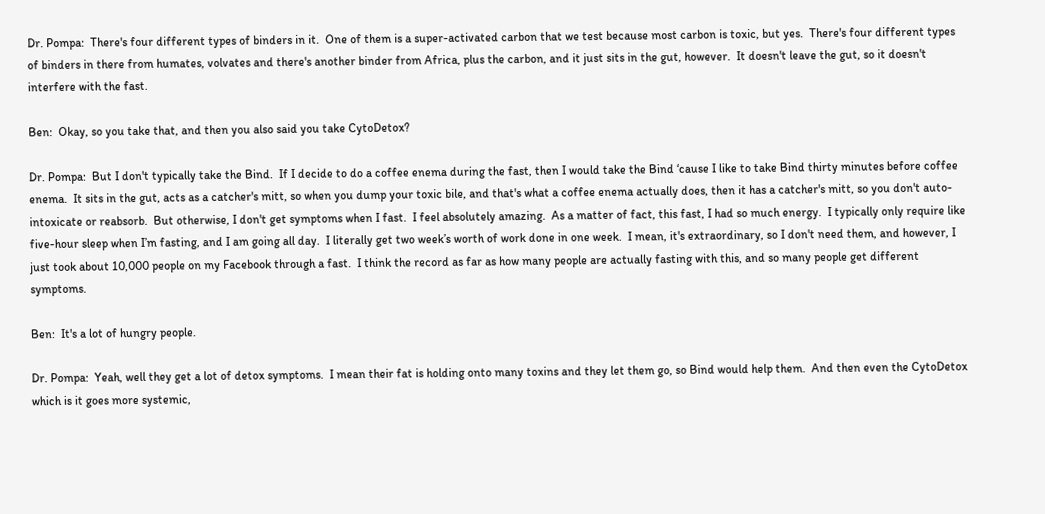Dr. Pompa:  There's four different types of binders in it.  One of them is a super-activated carbon that we test because most carbon is toxic, but yes.  There's four different types of binders in there from humates, volvates and there's another binder from Africa, plus the carbon, and it just sits in the gut, however.  It doesn't leave the gut, so it doesn't interfere with the fast.

Ben:  Okay, so you take that, and then you also said you take CytoDetox?

Dr. Pompa:  But I don't typically take the Bind.  If I decide to do a coffee enema during the fast, then I would take the Bind ‘cause I like to take Bind thirty minutes before coffee enema.  It sits in the gut, acts as a catcher's mitt, so when you dump your toxic bile, and that's what a coffee enema actually does, then it has a catcher's mitt, so you don't auto-intoxicate or reabsorb.  But otherwise, I don't get symptoms when I fast.  I feel absolutely amazing.  As a matter of fact, this fast, I had so much energy.  I typically only require like five-hour sleep when I’m fasting, and I am going all day.  I literally get two week’s worth of work done in one week.  I mean, it's extraordinary, so I don't need them, and however, I just took about 10,000 people on my Facebook through a fast.  I think the record as far as how many people are actually fasting with this, and so many people get different symptoms.

Ben:  It's a lot of hungry people.

Dr. Pompa:  Yeah, well they get a lot of detox symptoms.  I mean their fat is holding onto many toxins and they let them go, so Bind would help them.  And then even the CytoDetox which is it goes more systemic,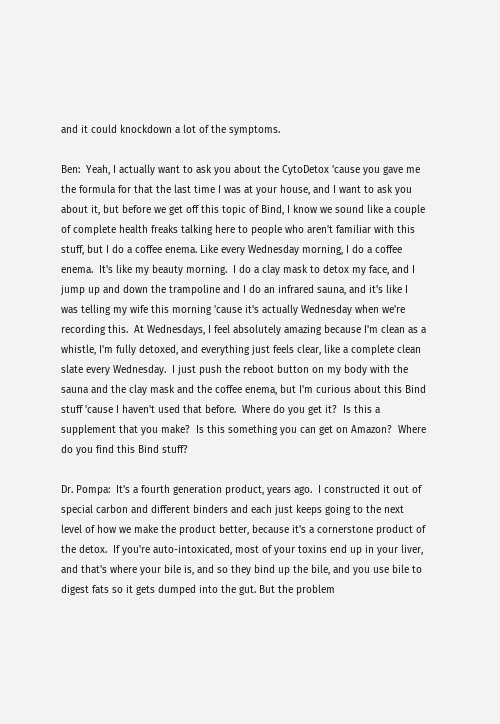and it could knockdown a lot of the symptoms.

Ben:  Yeah, I actually want to ask you about the CytoDetox 'cause you gave me the formula for that the last time I was at your house, and I want to ask you about it, but before we get off this topic of Bind, I know we sound like a couple of complete health freaks talking here to people who aren't familiar with this stuff, but I do a coffee enema. Like every Wednesday morning, I do a coffee enema.  It's like my beauty morning.  I do a clay mask to detox my face, and I jump up and down the trampoline and I do an infrared sauna, and it's like I was telling my wife this morning 'cause it's actually Wednesday when we're recording this.  At Wednesdays, I feel absolutely amazing because I'm clean as a whistle, I'm fully detoxed, and everything just feels clear, like a complete clean slate every Wednesday.  I just push the reboot button on my body with the sauna and the clay mask and the coffee enema, but I'm curious about this Bind stuff 'cause I haven't used that before.  Where do you get it?  Is this a supplement that you make?  Is this something you can get on Amazon?  Where do you find this Bind stuff?

Dr. Pompa:  It's a fourth generation product, years ago.  I constructed it out of special carbon and different binders and each just keeps going to the next level of how we make the product better, because it's a cornerstone product of the detox.  If you're auto-intoxicated, most of your toxins end up in your liver, and that's where your bile is, and so they bind up the bile, and you use bile to digest fats so it gets dumped into the gut. But the problem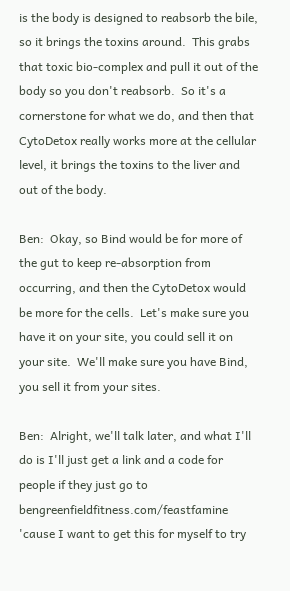is the body is designed to reabsorb the bile, so it brings the toxins around.  This grabs that toxic bio-complex and pull it out of the body so you don't reabsorb.  So it's a cornerstone for what we do, and then that CytoDetox really works more at the cellular level, it brings the toxins to the liver and out of the body.

Ben:  Okay, so Bind would be for more of the gut to keep re-absorption from occurring, and then the CytoDetox would be more for the cells.  Let's make sure you have it on your site, you could sell it on your site.  We'll make sure you have Bind, you sell it from your sites.

Ben:  Alright, we'll talk later, and what I'll do is I'll just get a link and a code for people if they just go to bengreenfieldfitness.com/feastfamine 'cause I want to get this for myself to try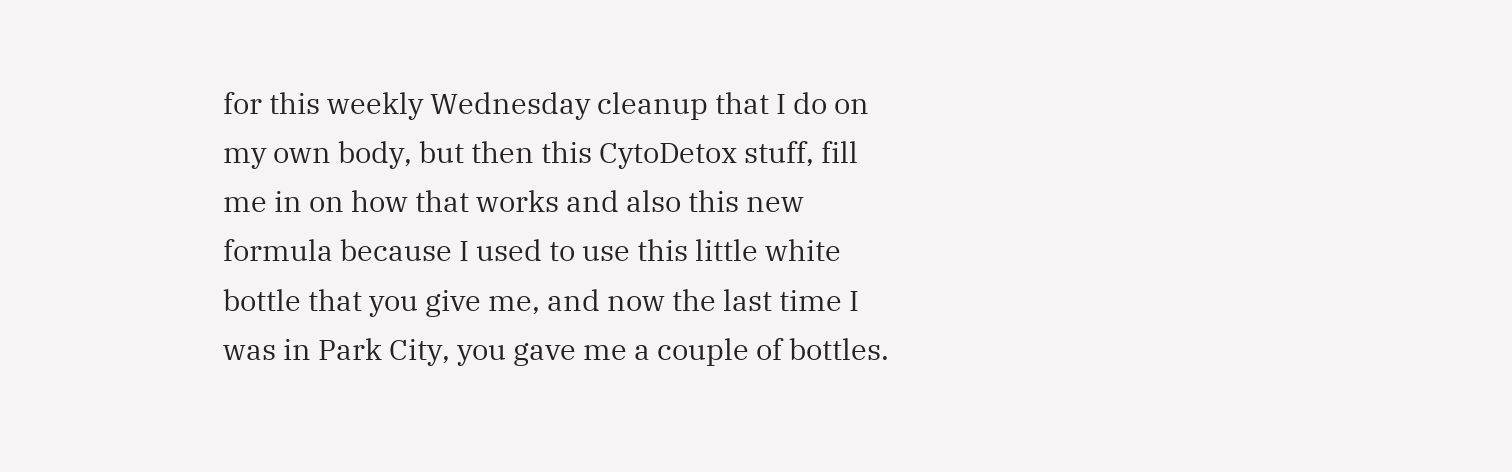for this weekly Wednesday cleanup that I do on my own body, but then this CytoDetox stuff, fill me in on how that works and also this new formula because I used to use this little white bottle that you give me, and now the last time I was in Park City, you gave me a couple of bottles.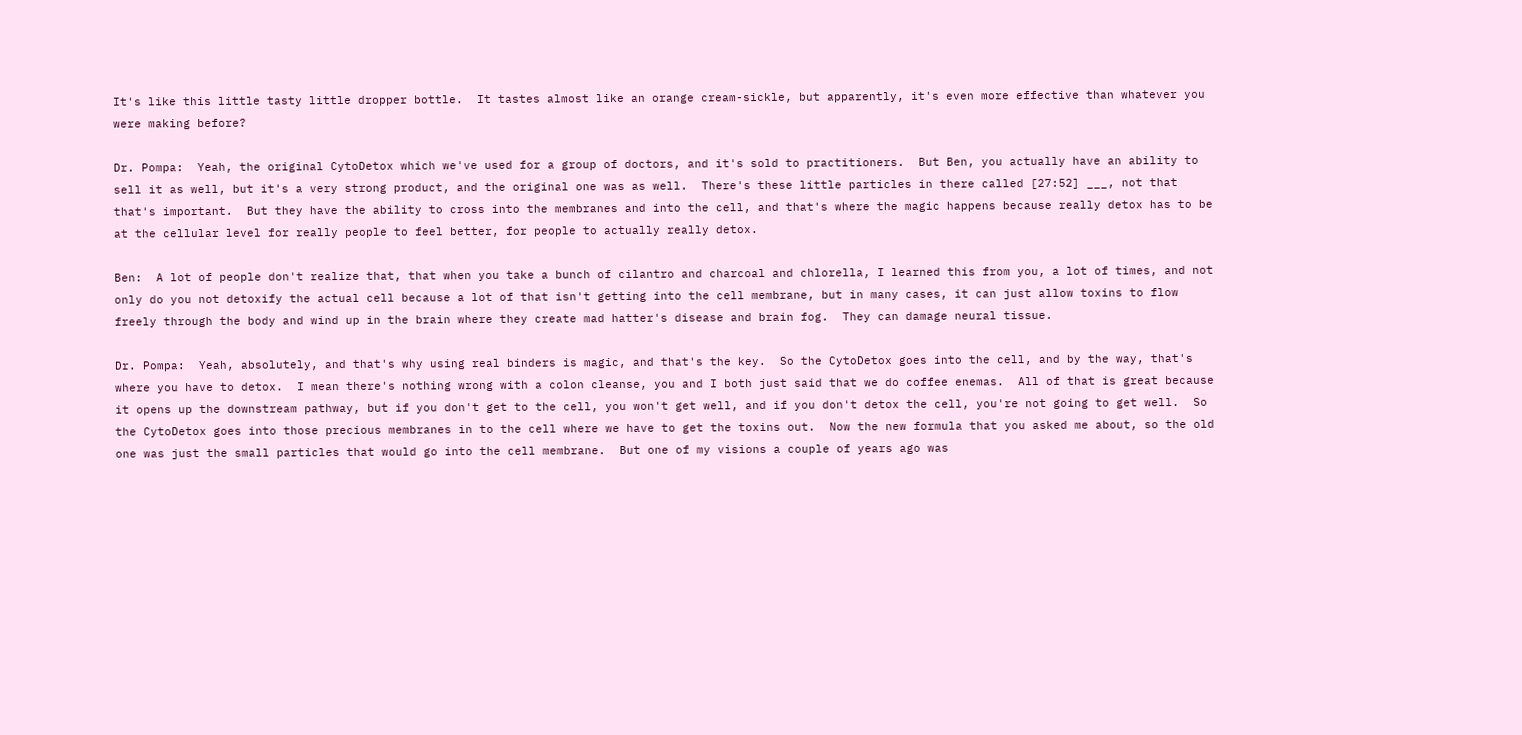It's like this little tasty little dropper bottle.  It tastes almost like an orange cream-sickle, but apparently, it's even more effective than whatever you were making before?

Dr. Pompa:  Yeah, the original CytoDetox which we've used for a group of doctors, and it's sold to practitioners.  But Ben, you actually have an ability to sell it as well, but it's a very strong product, and the original one was as well.  There's these little particles in there called [27:52] ___, not that that's important.  But they have the ability to cross into the membranes and into the cell, and that's where the magic happens because really detox has to be at the cellular level for really people to feel better, for people to actually really detox.

Ben:  A lot of people don't realize that, that when you take a bunch of cilantro and charcoal and chlorella, I learned this from you, a lot of times, and not only do you not detoxify the actual cell because a lot of that isn't getting into the cell membrane, but in many cases, it can just allow toxins to flow freely through the body and wind up in the brain where they create mad hatter's disease and brain fog.  They can damage neural tissue.

Dr. Pompa:  Yeah, absolutely, and that's why using real binders is magic, and that's the key.  So the CytoDetox goes into the cell, and by the way, that's where you have to detox.  I mean there's nothing wrong with a colon cleanse, you and I both just said that we do coffee enemas.  All of that is great because it opens up the downstream pathway, but if you don't get to the cell, you won't get well, and if you don't detox the cell, you're not going to get well.  So the CytoDetox goes into those precious membranes in to the cell where we have to get the toxins out.  Now the new formula that you asked me about, so the old one was just the small particles that would go into the cell membrane.  But one of my visions a couple of years ago was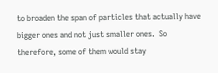to broaden the span of particles that actually have bigger ones and not just smaller ones.  So therefore, some of them would stay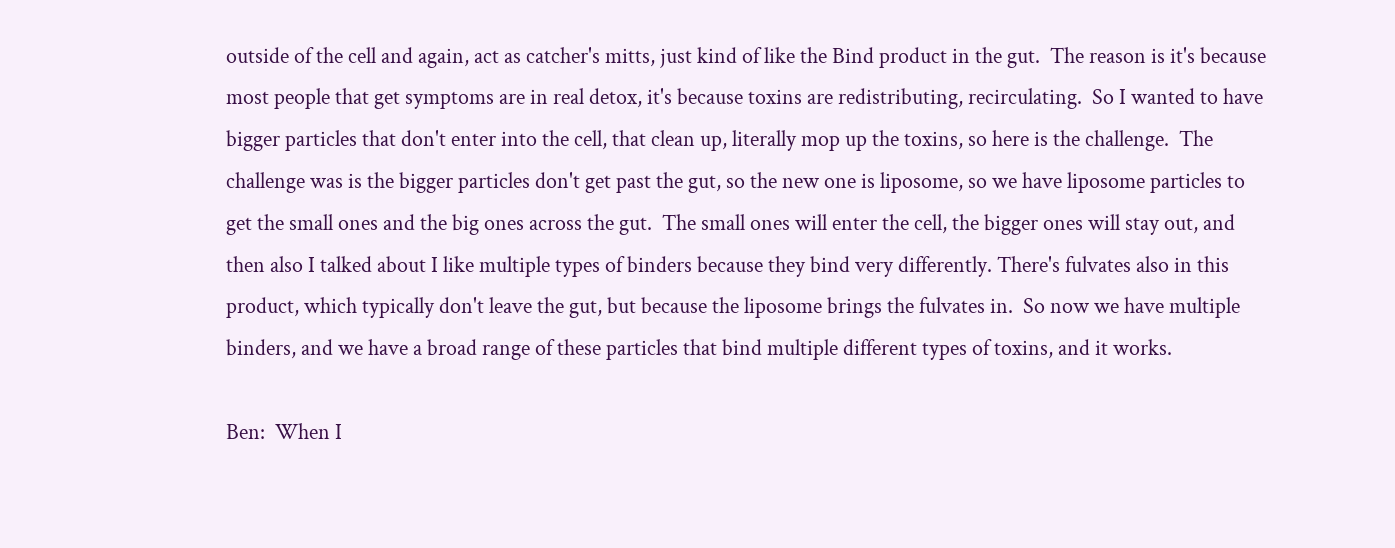outside of the cell and again, act as catcher's mitts, just kind of like the Bind product in the gut.  The reason is it's because most people that get symptoms are in real detox, it's because toxins are redistributing, recirculating.  So I wanted to have bigger particles that don't enter into the cell, that clean up, literally mop up the toxins, so here is the challenge.  The challenge was is the bigger particles don't get past the gut, so the new one is liposome, so we have liposome particles to get the small ones and the big ones across the gut.  The small ones will enter the cell, the bigger ones will stay out, and then also I talked about I like multiple types of binders because they bind very differently. There's fulvates also in this product, which typically don't leave the gut, but because the liposome brings the fulvates in.  So now we have multiple binders, and we have a broad range of these particles that bind multiple different types of toxins, and it works.

Ben:  When I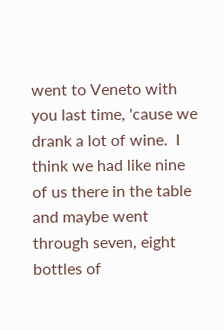went to Veneto with you last time, 'cause we drank a lot of wine.  I think we had like nine of us there in the table and maybe went through seven, eight bottles of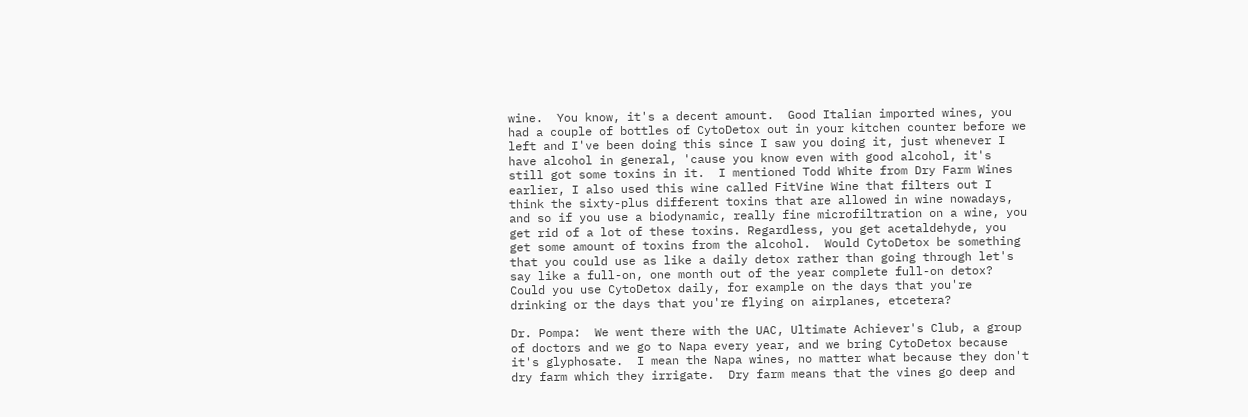wine.  You know, it's a decent amount.  Good Italian imported wines, you had a couple of bottles of CytoDetox out in your kitchen counter before we left and I've been doing this since I saw you doing it, just whenever I have alcohol in general, 'cause you know even with good alcohol, it's still got some toxins in it.  I mentioned Todd White from Dry Farm Wines earlier, I also used this wine called FitVine Wine that filters out I think the sixty-plus different toxins that are allowed in wine nowadays, and so if you use a biodynamic, really fine microfiltration on a wine, you get rid of a lot of these toxins. Regardless, you get acetaldehyde, you get some amount of toxins from the alcohol.  Would CytoDetox be something that you could use as like a daily detox rather than going through let's say like a full-on, one month out of the year complete full-on detox? Could you use CytoDetox daily, for example on the days that you're drinking or the days that you're flying on airplanes, etcetera?

Dr. Pompa:  We went there with the UAC, Ultimate Achiever's Club, a group of doctors and we go to Napa every year, and we bring CytoDetox because it's glyphosate.  I mean the Napa wines, no matter what because they don't dry farm which they irrigate.  Dry farm means that the vines go deep and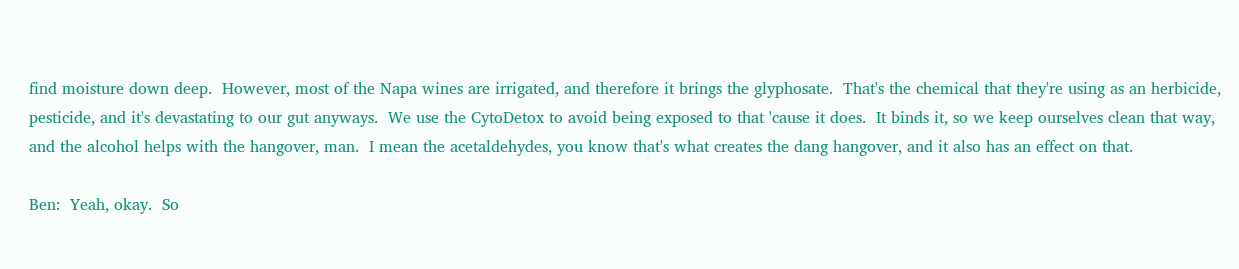find moisture down deep.  However, most of the Napa wines are irrigated, and therefore it brings the glyphosate.  That's the chemical that they're using as an herbicide, pesticide, and it's devastating to our gut anyways.  We use the CytoDetox to avoid being exposed to that 'cause it does.  It binds it, so we keep ourselves clean that way, and the alcohol helps with the hangover, man.  I mean the acetaldehydes, you know that's what creates the dang hangover, and it also has an effect on that.

Ben:  Yeah, okay.  So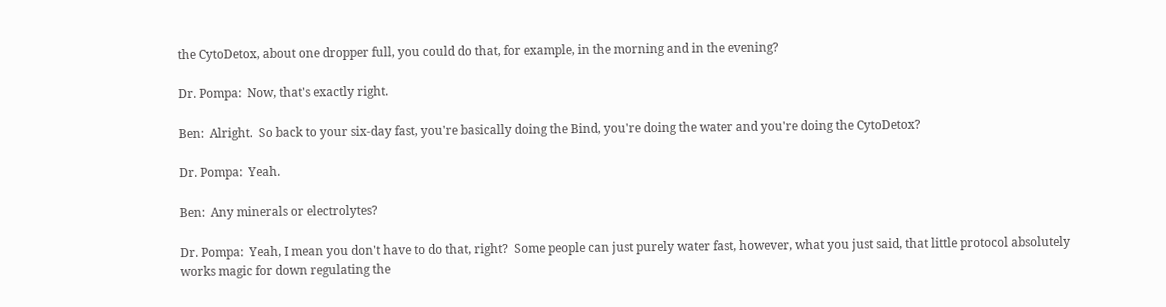the CytoDetox, about one dropper full, you could do that, for example, in the morning and in the evening?

Dr. Pompa:  Now, that's exactly right.

Ben:  Alright.  So back to your six-day fast, you're basically doing the Bind, you're doing the water and you're doing the CytoDetox?

Dr. Pompa:  Yeah.

Ben:  Any minerals or electrolytes?

Dr. Pompa:  Yeah, I mean you don't have to do that, right?  Some people can just purely water fast, however, what you just said, that little protocol absolutely works magic for down regulating the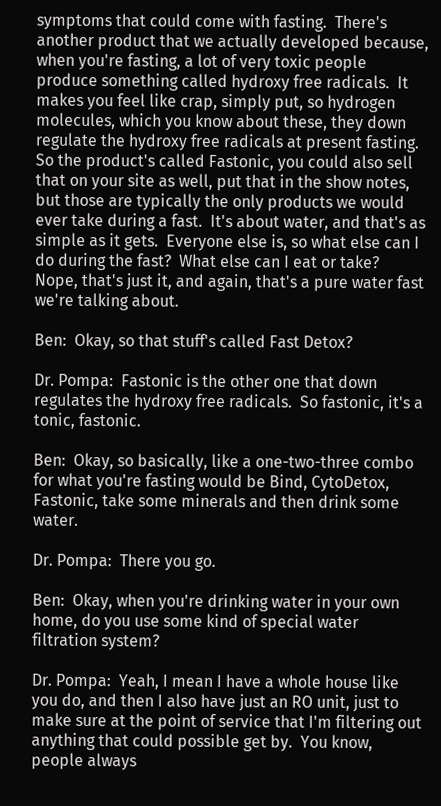symptoms that could come with fasting.  There's another product that we actually developed because, when you're fasting, a lot of very toxic people produce something called hydroxy free radicals.  It makes you feel like crap, simply put, so hydrogen molecules, which you know about these, they down regulate the hydroxy free radicals at present fasting.  So the product's called Fastonic, you could also sell that on your site as well, put that in the show notes, but those are typically the only products we would ever take during a fast.  It's about water, and that's as simple as it gets.  Everyone else is, so what else can I do during the fast?  What else can I eat or take?  Nope, that's just it, and again, that's a pure water fast we're talking about.

Ben:  Okay, so that stuff's called Fast Detox?

Dr. Pompa:  Fastonic is the other one that down regulates the hydroxy free radicals.  So fastonic, it's a tonic, fastonic.

Ben:  Okay, so basically, like a one-two-three combo for what you're fasting would be Bind, CytoDetox, Fastonic, take some minerals and then drink some water.

Dr. Pompa:  There you go.

Ben:  Okay, when you're drinking water in your own home, do you use some kind of special water filtration system?

Dr. Pompa:  Yeah, I mean I have a whole house like you do, and then I also have just an RO unit, just to make sure at the point of service that I'm filtering out anything that could possible get by.  You know, people always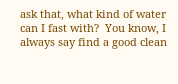ask that, what kind of water can I fast with?  You know, I always say find a good clean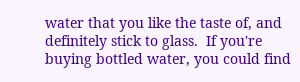water that you like the taste of, and definitely stick to glass.  If you're buying bottled water, you could find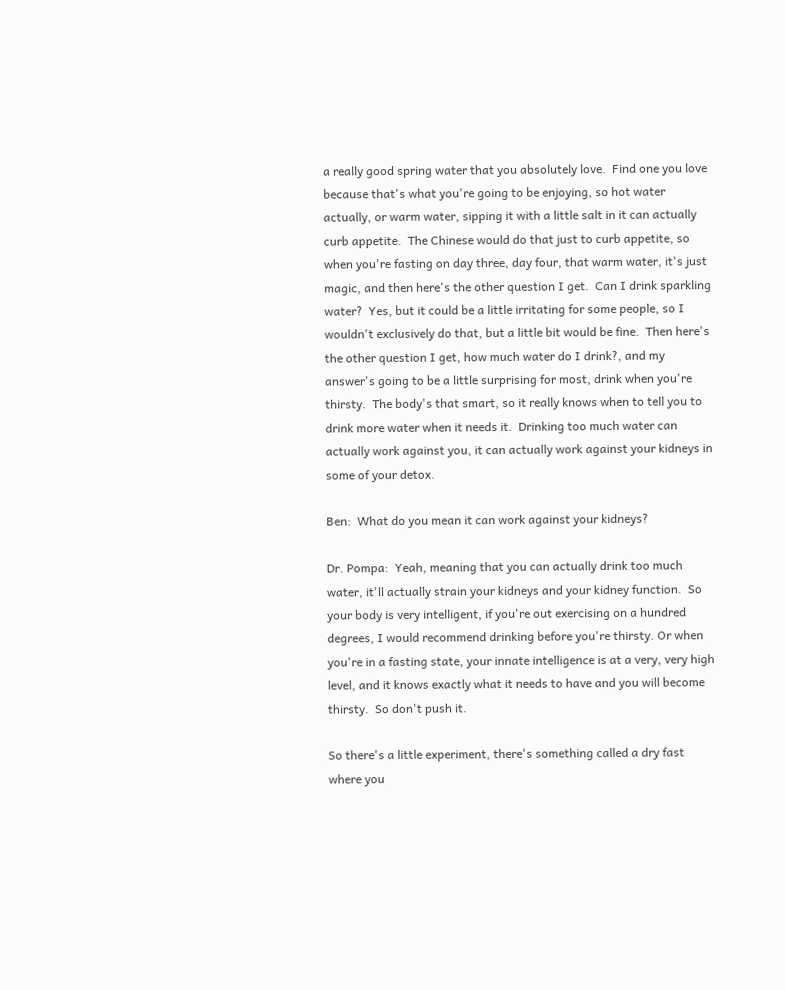a really good spring water that you absolutely love.  Find one you love because that's what you're going to be enjoying, so hot water actually, or warm water, sipping it with a little salt in it can actually curb appetite.  The Chinese would do that just to curb appetite, so when you're fasting on day three, day four, that warm water, it's just magic, and then here's the other question I get.  Can I drink sparkling water?  Yes, but it could be a little irritating for some people, so I wouldn't exclusively do that, but a little bit would be fine.  Then here's the other question I get, how much water do I drink?, and my answer's going to be a little surprising for most, drink when you're thirsty.  The body's that smart, so it really knows when to tell you to drink more water when it needs it.  Drinking too much water can actually work against you, it can actually work against your kidneys in some of your detox.

Ben:  What do you mean it can work against your kidneys?

Dr. Pompa:  Yeah, meaning that you can actually drink too much water, it'll actually strain your kidneys and your kidney function.  So your body is very intelligent, if you're out exercising on a hundred degrees, I would recommend drinking before you're thirsty. Or when you're in a fasting state, your innate intelligence is at a very, very high level, and it knows exactly what it needs to have and you will become thirsty.  So don't push it.

So there's a little experiment, there's something called a dry fast where you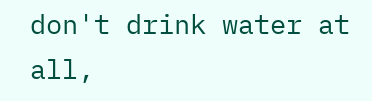don't drink water at all,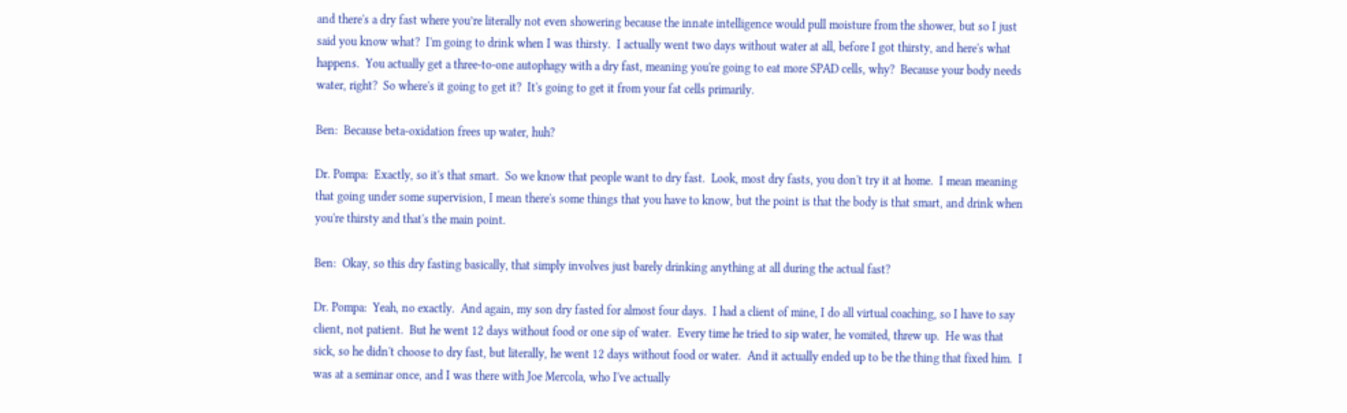and there's a dry fast where you’re literally not even showering because the innate intelligence would pull moisture from the shower, but so I just said you know what?  I'm going to drink when I was thirsty.  I actually went two days without water at all, before I got thirsty, and here's what happens.  You actually get a three-to-one autophagy with a dry fast, meaning you're going to eat more SPAD cells, why?  Because your body needs water, right?  So where's it going to get it?  It's going to get it from your fat cells primarily.

Ben:  Because beta-oxidation frees up water, huh?

Dr. Pompa:  Exactly, so it's that smart.  So we know that people want to dry fast.  Look, most dry fasts, you don't try it at home.  I mean meaning that going under some supervision, I mean there's some things that you have to know, but the point is that the body is that smart, and drink when you're thirsty and that's the main point.

Ben:  Okay, so this dry fasting basically, that simply involves just barely drinking anything at all during the actual fast?

Dr. Pompa:  Yeah, no exactly.  And again, my son dry fasted for almost four days.  I had a client of mine, I do all virtual coaching, so I have to say client, not patient.  But he went 12 days without food or one sip of water.  Every time he tried to sip water, he vomited, threw up.  He was that sick, so he didn't choose to dry fast, but literally, he went 12 days without food or water.  And it actually ended up to be the thing that fixed him.  I was at a seminar once, and I was there with Joe Mercola, who I've actually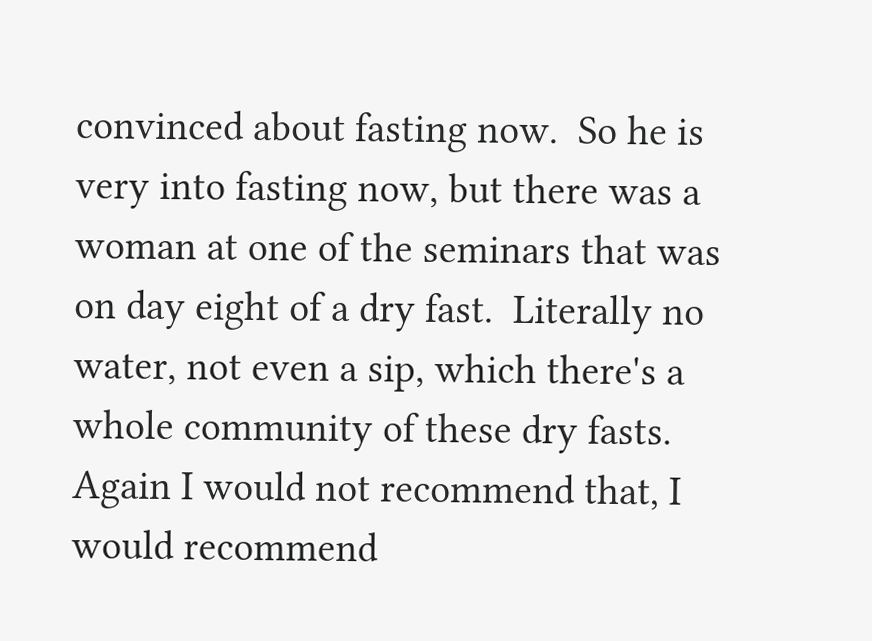convinced about fasting now.  So he is very into fasting now, but there was a woman at one of the seminars that was on day eight of a dry fast.  Literally no water, not even a sip, which there's a whole community of these dry fasts.  Again I would not recommend that, I would recommend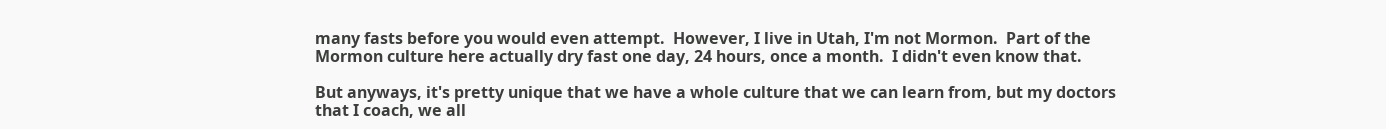many fasts before you would even attempt.  However, I live in Utah, I'm not Mormon.  Part of the Mormon culture here actually dry fast one day, 24 hours, once a month.  I didn't even know that.

But anyways, it's pretty unique that we have a whole culture that we can learn from, but my doctors that I coach, we all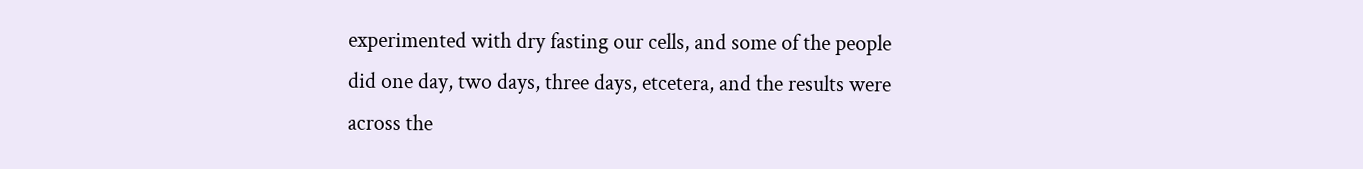experimented with dry fasting our cells, and some of the people did one day, two days, three days, etcetera, and the results were across the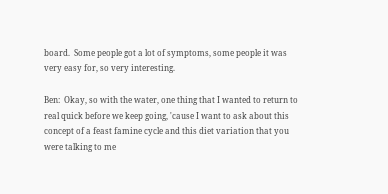board.  Some people got a lot of symptoms, some people it was very easy for, so very interesting.

Ben:  Okay, so with the water, one thing that I wanted to return to real quick before we keep going, 'cause I want to ask about this concept of a feast famine cycle and this diet variation that you were talking to me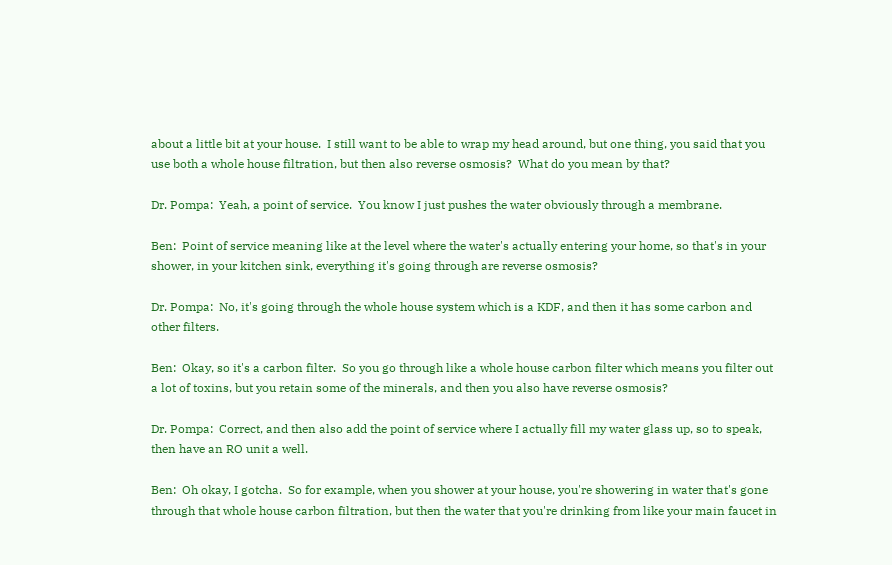about a little bit at your house.  I still want to be able to wrap my head around, but one thing, you said that you use both a whole house filtration, but then also reverse osmosis?  What do you mean by that?

Dr. Pompa:  Yeah, a point of service.  You know I just pushes the water obviously through a membrane.

Ben:  Point of service meaning like at the level where the water's actually entering your home, so that's in your shower, in your kitchen sink, everything it's going through are reverse osmosis?

Dr. Pompa:  No, it's going through the whole house system which is a KDF, and then it has some carbon and other filters.

Ben:  Okay, so it's a carbon filter.  So you go through like a whole house carbon filter which means you filter out a lot of toxins, but you retain some of the minerals, and then you also have reverse osmosis?

Dr. Pompa:  Correct, and then also add the point of service where I actually fill my water glass up, so to speak, then have an RO unit a well.

Ben:  Oh okay, I gotcha.  So for example, when you shower at your house, you're showering in water that's gone through that whole house carbon filtration, but then the water that you're drinking from like your main faucet in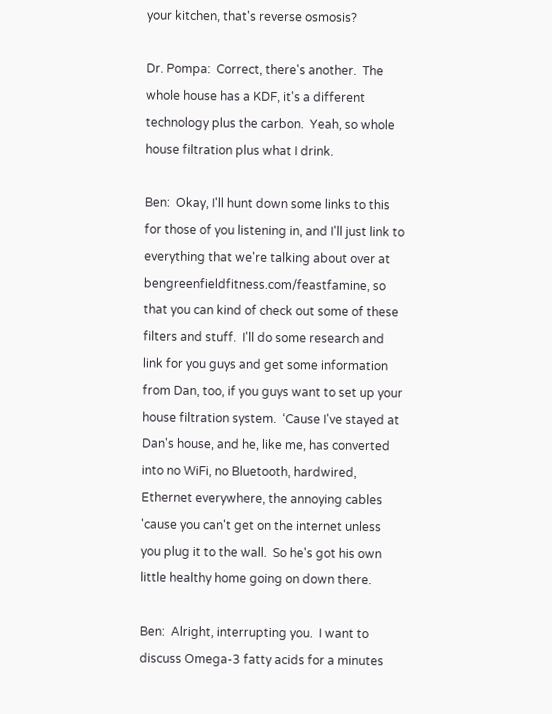your kitchen, that's reverse osmosis?

Dr. Pompa:  Correct, there's another.  The whole house has a KDF, it's a different technology plus the carbon.  Yeah, so whole house filtration plus what I drink.

Ben:  Okay, I'll hunt down some links to this for those of you listening in, and I'll just link to everything that we're talking about over at bengreenfieldfitness.com/feastfamine, so that you can kind of check out some of these filters and stuff.  I'll do some research and link for you guys and get some information from Dan, too, if you guys want to set up your house filtration system.  ‘Cause I've stayed at Dan's house, and he, like me, has converted into no WiFi, no Bluetooth, hardwired, Ethernet everywhere, the annoying cables 'cause you can't get on the internet unless you plug it to the wall.  So he's got his own little healthy home going on down there.

Ben:  Alright, interrupting you.  I want to discuss Omega-3 fatty acids for a minutes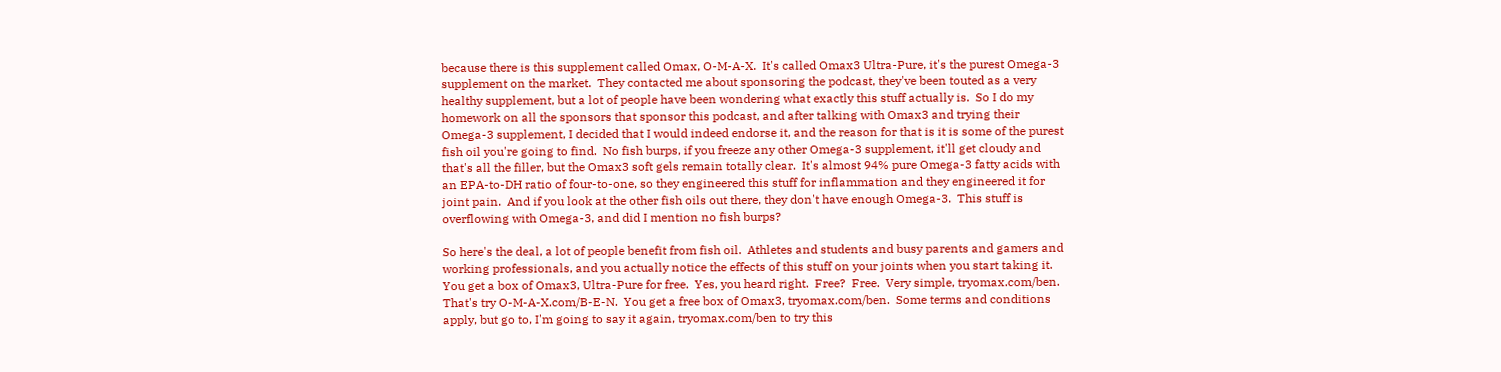because there is this supplement called Omax, O-M-A-X.  It's called Omax3 Ultra-Pure, it's the purest Omega-3 supplement on the market.  They contacted me about sponsoring the podcast, they've been touted as a very healthy supplement, but a lot of people have been wondering what exactly this stuff actually is.  So I do my homework on all the sponsors that sponsor this podcast, and after talking with Omax3 and trying their Omega-3 supplement, I decided that I would indeed endorse it, and the reason for that is it is some of the purest fish oil you're going to find.  No fish burps, if you freeze any other Omega-3 supplement, it'll get cloudy and that's all the filler, but the Omax3 soft gels remain totally clear.  It's almost 94% pure Omega-3 fatty acids with an EPA-to-DH ratio of four-to-one, so they engineered this stuff for inflammation and they engineered it for joint pain.  And if you look at the other fish oils out there, they don't have enough Omega-3.  This stuff is overflowing with Omega-3, and did I mention no fish burps?

So here's the deal, a lot of people benefit from fish oil.  Athletes and students and busy parents and gamers and working professionals, and you actually notice the effects of this stuff on your joints when you start taking it.  You get a box of Omax3, Ultra-Pure for free.  Yes, you heard right.  Free?  Free.  Very simple, tryomax.com/ben.  That's try O-M-A-X.com/B-E-N.  You get a free box of Omax3, tryomax.com/ben.  Some terms and conditions apply, but go to, I'm going to say it again, tryomax.com/ben to try this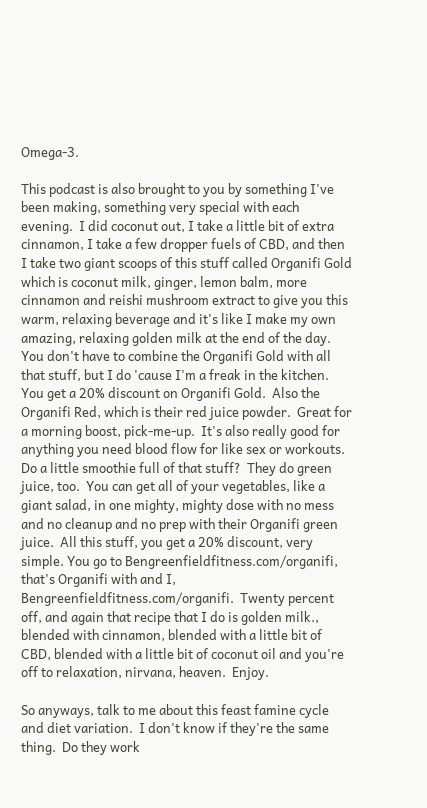Omega-3.

This podcast is also brought to you by something I've been making, something very special with each evening.  I did coconut out, I take a little bit of extra cinnamon, I take a few dropper fuels of CBD, and then I take two giant scoops of this stuff called Organifi Gold which is coconut milk, ginger, lemon balm, more cinnamon and reishi mushroom extract to give you this warm, relaxing beverage and it's like I make my own amazing, relaxing golden milk at the end of the day.  You don't have to combine the Organifi Gold with all that stuff, but I do 'cause I'm a freak in the kitchen.  You get a 20% discount on Organifi Gold.  Also the Organifi Red, which is their red juice powder.  Great for a morning boost, pick-me-up.  It's also really good for anything you need blood flow for like sex or workouts.  Do a little smoothie full of that stuff?  They do green juice, too.  You can get all of your vegetables, like a giant salad, in one mighty, mighty dose with no mess and no cleanup and no prep with their Organifi green juice.  All this stuff, you get a 20% discount, very simple. You go to Bengreenfieldfitness.com/organifi, that's Organifi with and I, Bengreenfieldfitness.com/organifi.  Twenty percent off, and again that recipe that I do is golden milk., blended with cinnamon, blended with a little bit of CBD, blended with a little bit of coconut oil and you're off to relaxation, nirvana, heaven.  Enjoy.

So anyways, talk to me about this feast famine cycle and diet variation.  I don't know if they're the same thing.  Do they work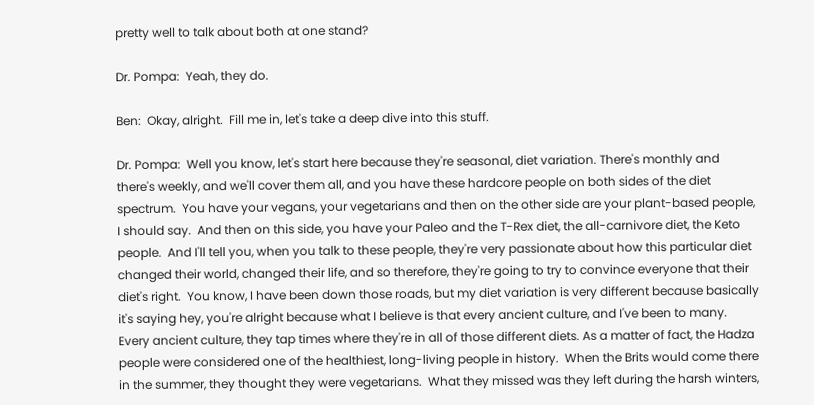pretty well to talk about both at one stand?

Dr. Pompa:  Yeah, they do.

Ben:  Okay, alright.  Fill me in, let's take a deep dive into this stuff.

Dr. Pompa:  Well you know, let's start here because they're seasonal, diet variation. There's monthly and there's weekly, and we'll cover them all, and you have these hardcore people on both sides of the diet spectrum.  You have your vegans, your vegetarians and then on the other side are your plant-based people, I should say.  And then on this side, you have your Paleo and the T-Rex diet, the all-carnivore diet, the Keto people.  And I'll tell you, when you talk to these people, they're very passionate about how this particular diet changed their world, changed their life, and so therefore, they're going to try to convince everyone that their diet's right.  You know, I have been down those roads, but my diet variation is very different because basically it's saying hey, you're alright because what I believe is that every ancient culture, and I've been to many.  Every ancient culture, they tap times where they're in all of those different diets. As a matter of fact, the Hadza people were considered one of the healthiest, long-living people in history.  When the Brits would come there in the summer, they thought they were vegetarians.  What they missed was they left during the harsh winters,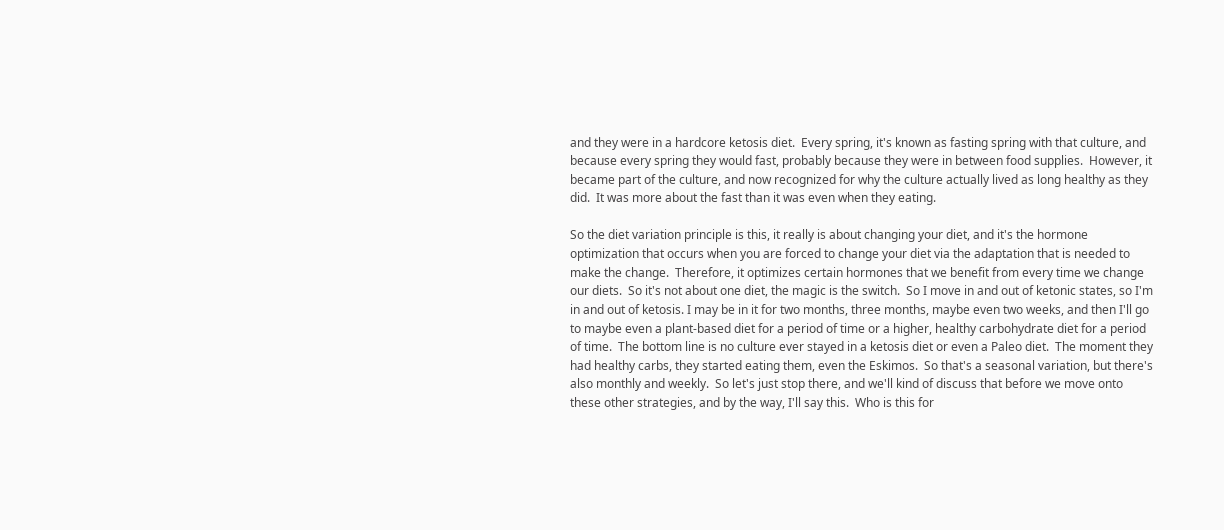and they were in a hardcore ketosis diet.  Every spring, it's known as fasting spring with that culture, and because every spring they would fast, probably because they were in between food supplies.  However, it became part of the culture, and now recognized for why the culture actually lived as long healthy as they did.  It was more about the fast than it was even when they eating.

So the diet variation principle is this, it really is about changing your diet, and it's the hormone optimization that occurs when you are forced to change your diet via the adaptation that is needed to make the change.  Therefore, it optimizes certain hormones that we benefit from every time we change our diets.  So it's not about one diet, the magic is the switch.  So I move in and out of ketonic states, so I'm in and out of ketosis. I may be in it for two months, three months, maybe even two weeks, and then I'll go to maybe even a plant-based diet for a period of time or a higher, healthy carbohydrate diet for a period of time.  The bottom line is no culture ever stayed in a ketosis diet or even a Paleo diet.  The moment they had healthy carbs, they started eating them, even the Eskimos.  So that's a seasonal variation, but there's also monthly and weekly.  So let's just stop there, and we'll kind of discuss that before we move onto these other strategies, and by the way, I'll say this.  Who is this for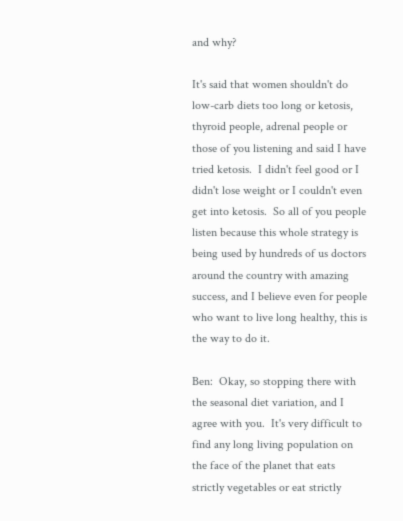and why?

It's said that women shouldn't do low-carb diets too long or ketosis, thyroid people, adrenal people or those of you listening and said I have tried ketosis.  I didn't feel good or I didn't lose weight or I couldn't even get into ketosis.  So all of you people listen because this whole strategy is being used by hundreds of us doctors around the country with amazing success, and I believe even for people who want to live long healthy, this is the way to do it.

Ben:  Okay, so stopping there with the seasonal diet variation, and I agree with you.  It's very difficult to find any long living population on the face of the planet that eats strictly vegetables or eat strictly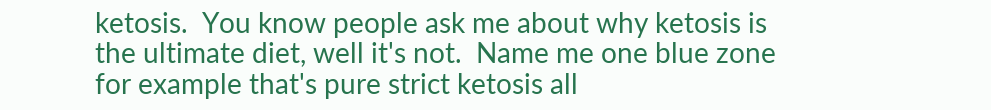ketosis.  You know people ask me about why ketosis is the ultimate diet, well it's not.  Name me one blue zone for example that's pure strict ketosis all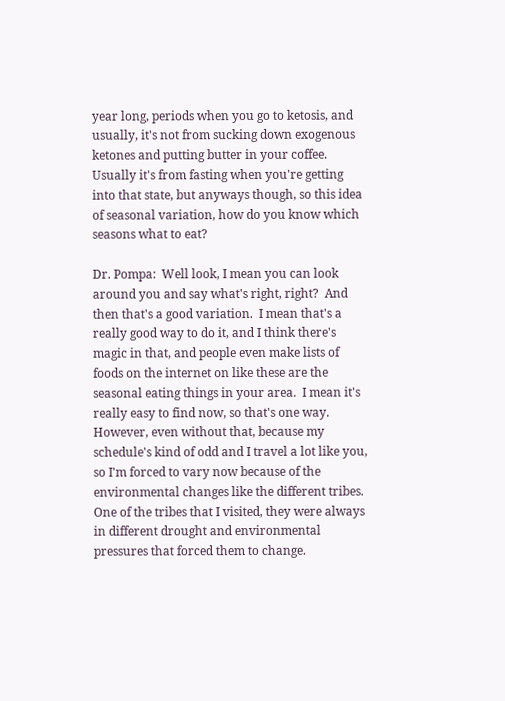year long, periods when you go to ketosis, and usually, it's not from sucking down exogenous ketones and putting butter in your coffee.  Usually it's from fasting when you're getting into that state, but anyways though, so this idea of seasonal variation, how do you know which seasons what to eat?

Dr. Pompa:  Well look, I mean you can look around you and say what's right, right?  And then that's a good variation.  I mean that's a really good way to do it, and I think there's magic in that, and people even make lists of foods on the internet on like these are the seasonal eating things in your area.  I mean it's really easy to find now, so that's one way.  However, even without that, because my schedule's kind of odd and I travel a lot like you, so I'm forced to vary now because of the environmental changes like the different tribes.  One of the tribes that I visited, they were always in different drought and environmental pressures that forced them to change.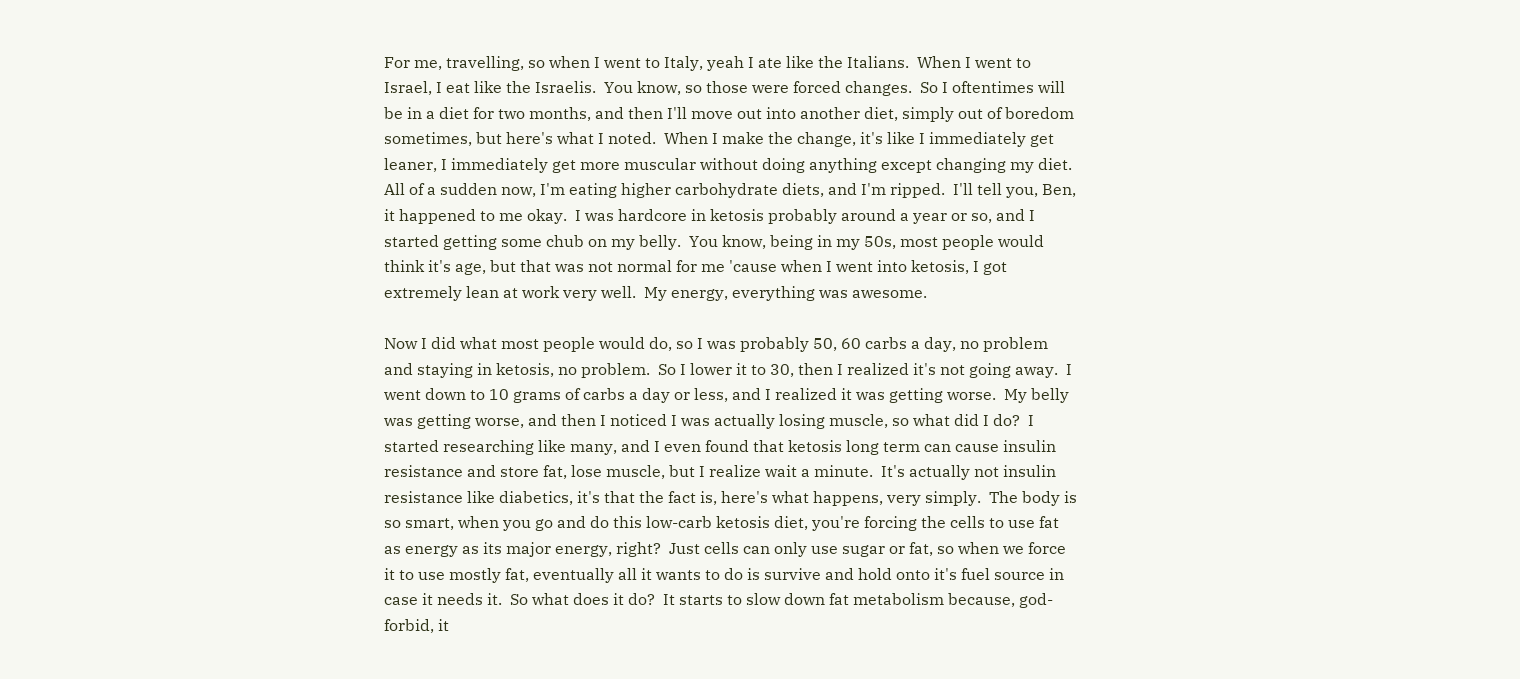For me, travelling, so when I went to Italy, yeah I ate like the Italians.  When I went to Israel, I eat like the Israelis.  You know, so those were forced changes.  So I oftentimes will be in a diet for two months, and then I'll move out into another diet, simply out of boredom sometimes, but here's what I noted.  When I make the change, it's like I immediately get leaner, I immediately get more muscular without doing anything except changing my diet.  All of a sudden now, I'm eating higher carbohydrate diets, and I'm ripped.  I'll tell you, Ben, it happened to me okay.  I was hardcore in ketosis probably around a year or so, and I started getting some chub on my belly.  You know, being in my 50s, most people would think it's age, but that was not normal for me 'cause when I went into ketosis, I got extremely lean at work very well.  My energy, everything was awesome.

Now I did what most people would do, so I was probably 50, 60 carbs a day, no problem and staying in ketosis, no problem.  So I lower it to 30, then I realized it's not going away.  I went down to 10 grams of carbs a day or less, and I realized it was getting worse.  My belly was getting worse, and then I noticed I was actually losing muscle, so what did I do?  I started researching like many, and I even found that ketosis long term can cause insulin resistance and store fat, lose muscle, but I realize wait a minute.  It's actually not insulin resistance like diabetics, it's that the fact is, here's what happens, very simply.  The body is so smart, when you go and do this low-carb ketosis diet, you're forcing the cells to use fat as energy as its major energy, right?  Just cells can only use sugar or fat, so when we force it to use mostly fat, eventually all it wants to do is survive and hold onto it's fuel source in case it needs it.  So what does it do?  It starts to slow down fat metabolism because, god-forbid, it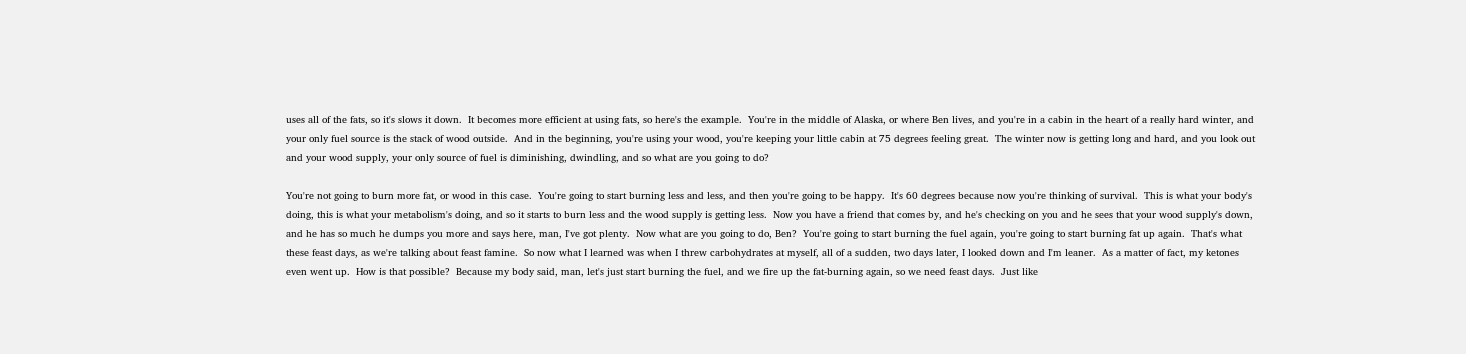uses all of the fats, so it's slows it down.  It becomes more efficient at using fats, so here's the example.  You're in the middle of Alaska, or where Ben lives, and you're in a cabin in the heart of a really hard winter, and your only fuel source is the stack of wood outside.  And in the beginning, you're using your wood, you're keeping your little cabin at 75 degrees feeling great.  The winter now is getting long and hard, and you look out and your wood supply, your only source of fuel is diminishing, dwindling, and so what are you going to do?

You're not going to burn more fat, or wood in this case.  You're going to start burning less and less, and then you're going to be happy.  It's 60 degrees because now you're thinking of survival.  This is what your body's doing, this is what your metabolism's doing, and so it starts to burn less and the wood supply is getting less.  Now you have a friend that comes by, and he's checking on you and he sees that your wood supply's down, and he has so much he dumps you more and says here, man, I've got plenty.  Now what are you going to do, Ben?  You're going to start burning the fuel again, you're going to start burning fat up again.  That's what these feast days, as we're talking about feast famine.  So now what I learned was when I threw carbohydrates at myself, all of a sudden, two days later, I looked down and I'm leaner.  As a matter of fact, my ketones even went up.  How is that possible?  Because my body said, man, let's just start burning the fuel, and we fire up the fat-burning again, so we need feast days.  Just like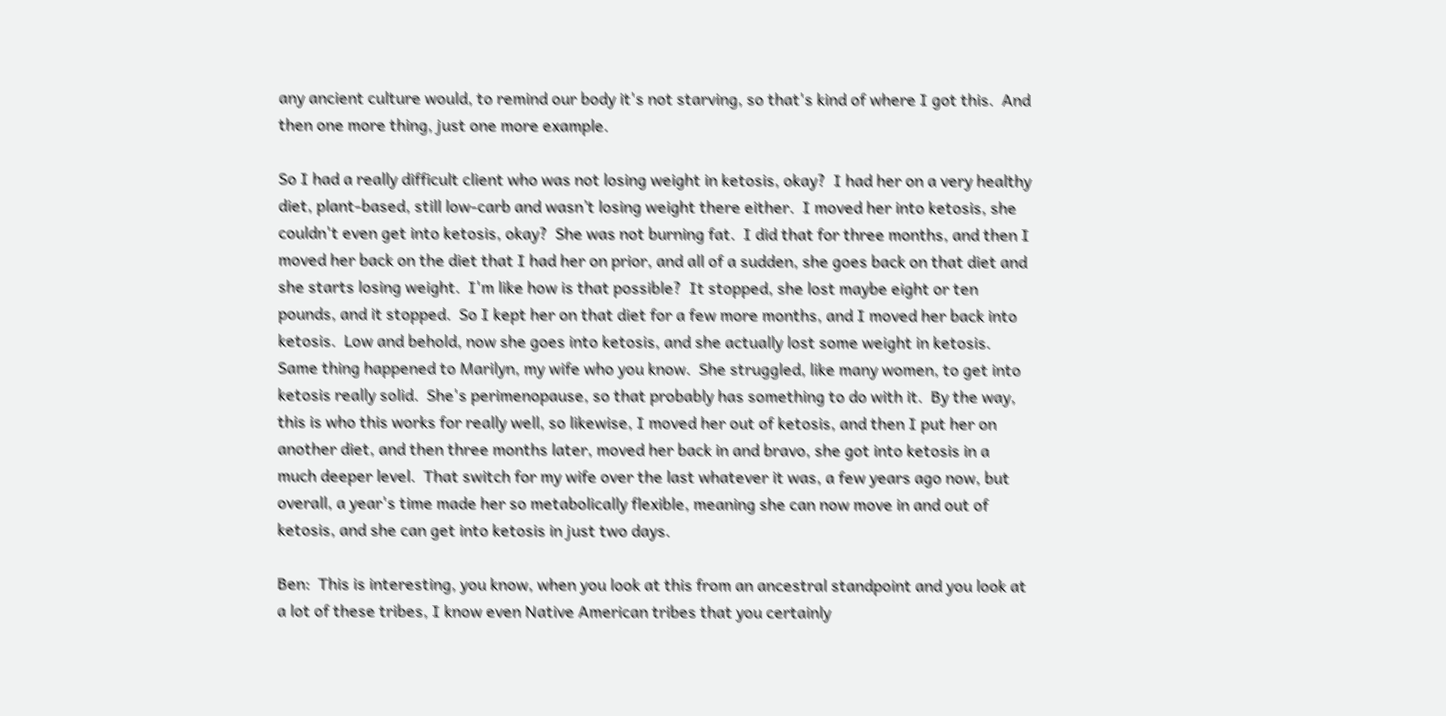any ancient culture would, to remind our body it's not starving, so that's kind of where I got this.  And then one more thing, just one more example.

So I had a really difficult client who was not losing weight in ketosis, okay?  I had her on a very healthy diet, plant-based, still low-carb and wasn’t losing weight there either.  I moved her into ketosis, she couldn't even get into ketosis, okay?  She was not burning fat.  I did that for three months, and then I moved her back on the diet that I had her on prior, and all of a sudden, she goes back on that diet and she starts losing weight.  I'm like how is that possible?  It stopped, she lost maybe eight or ten pounds, and it stopped.  So I kept her on that diet for a few more months, and I moved her back into ketosis.  Low and behold, now she goes into ketosis, and she actually lost some weight in ketosis.  Same thing happened to Marilyn, my wife who you know.  She struggled, like many women, to get into ketosis really solid.  She's perimenopause, so that probably has something to do with it.  By the way, this is who this works for really well, so likewise, I moved her out of ketosis, and then I put her on another diet, and then three months later, moved her back in and bravo, she got into ketosis in a much deeper level.  That switch for my wife over the last whatever it was, a few years ago now, but overall, a year's time made her so metabolically flexible, meaning she can now move in and out of ketosis, and she can get into ketosis in just two days.

Ben:  This is interesting, you know, when you look at this from an ancestral standpoint and you look at a lot of these tribes, I know even Native American tribes that you certainly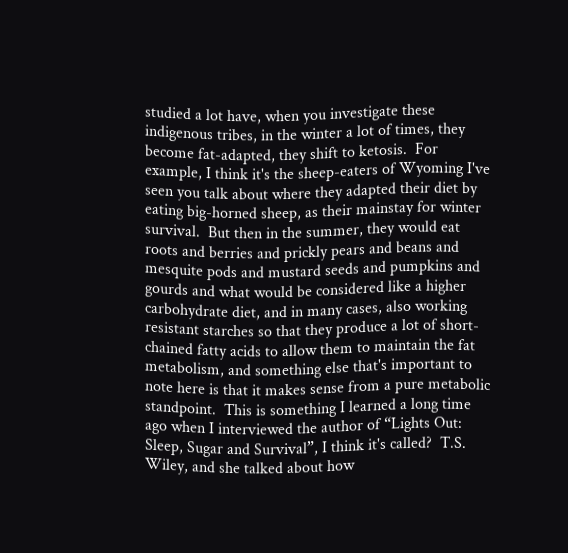studied a lot have, when you investigate these indigenous tribes, in the winter a lot of times, they become fat-adapted, they shift to ketosis.  For example, I think it's the sheep-eaters of Wyoming I've seen you talk about where they adapted their diet by eating big-horned sheep, as their mainstay for winter survival.  But then in the summer, they would eat roots and berries and prickly pears and beans and mesquite pods and mustard seeds and pumpkins and gourds and what would be considered like a higher carbohydrate diet, and in many cases, also working resistant starches so that they produce a lot of short-chained fatty acids to allow them to maintain the fat metabolism, and something else that's important to note here is that it makes sense from a pure metabolic standpoint.  This is something I learned a long time ago when I interviewed the author of “Lights Out: Sleep, Sugar and Survival”, I think it's called?  T.S. Wiley, and she talked about how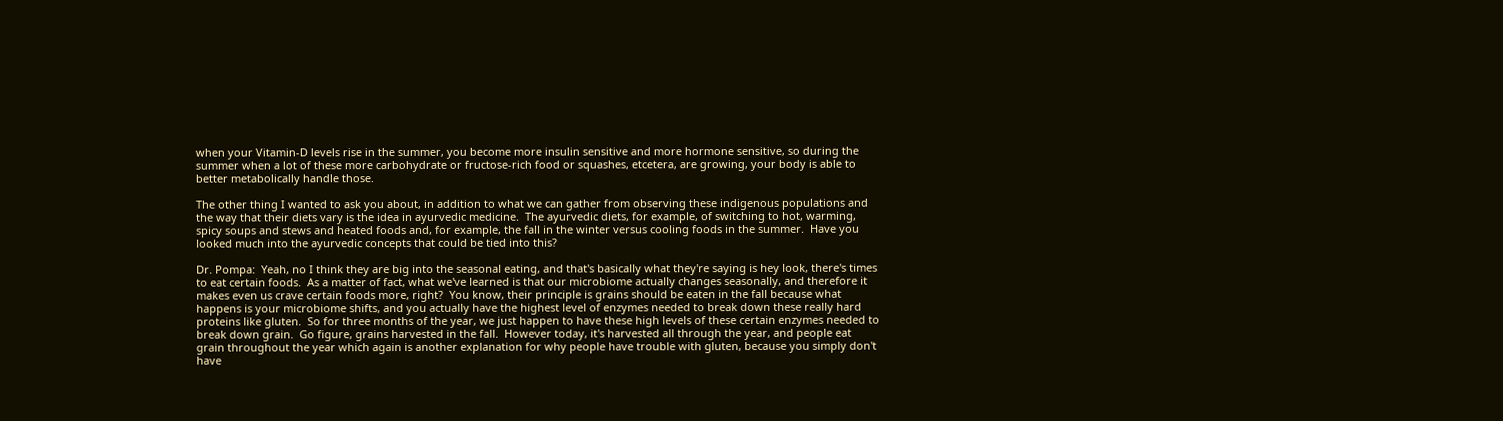when your Vitamin-D levels rise in the summer, you become more insulin sensitive and more hormone sensitive, so during the summer when a lot of these more carbohydrate or fructose-rich food or squashes, etcetera, are growing, your body is able to better metabolically handle those.

The other thing I wanted to ask you about, in addition to what we can gather from observing these indigenous populations and the way that their diets vary is the idea in ayurvedic medicine.  The ayurvedic diets, for example, of switching to hot, warming, spicy soups and stews and heated foods and, for example, the fall in the winter versus cooling foods in the summer.  Have you looked much into the ayurvedic concepts that could be tied into this?

Dr. Pompa:  Yeah, no I think they are big into the seasonal eating, and that's basically what they're saying is hey look, there's times to eat certain foods.  As a matter of fact, what we've learned is that our microbiome actually changes seasonally, and therefore it makes even us crave certain foods more, right?  You know, their principle is grains should be eaten in the fall because what happens is your microbiome shifts, and you actually have the highest level of enzymes needed to break down these really hard proteins like gluten.  So for three months of the year, we just happen to have these high levels of these certain enzymes needed to break down grain.  Go figure, grains harvested in the fall.  However today, it's harvested all through the year, and people eat grain throughout the year which again is another explanation for why people have trouble with gluten, because you simply don't have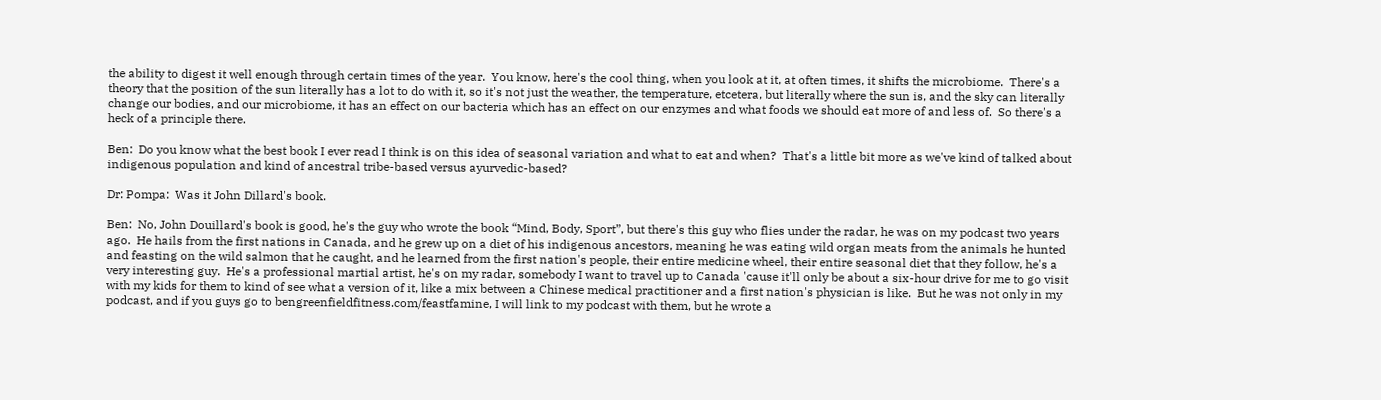the ability to digest it well enough through certain times of the year.  You know, here's the cool thing, when you look at it, at often times, it shifts the microbiome.  There's a theory that the position of the sun literally has a lot to do with it, so it's not just the weather, the temperature, etcetera, but literally where the sun is, and the sky can literally change our bodies, and our microbiome, it has an effect on our bacteria which has an effect on our enzymes and what foods we should eat more of and less of.  So there's a heck of a principle there.

Ben:  Do you know what the best book I ever read I think is on this idea of seasonal variation and what to eat and when?  That's a little bit more as we've kind of talked about indigenous population and kind of ancestral tribe-based versus ayurvedic-based?

Dr: Pompa:  Was it John Dillard's book.

Ben:  No, John Douillard's book is good, he's the guy who wrote the book “Mind, Body, Sport”, but there's this guy who flies under the radar, he was on my podcast two years ago.  He hails from the first nations in Canada, and he grew up on a diet of his indigenous ancestors, meaning he was eating wild organ meats from the animals he hunted and feasting on the wild salmon that he caught, and he learned from the first nation's people, their entire medicine wheel, their entire seasonal diet that they follow, he's a very interesting guy.  He's a professional martial artist, he's on my radar, somebody I want to travel up to Canada 'cause it'll only be about a six-hour drive for me to go visit with my kids for them to kind of see what a version of it, like a mix between a Chinese medical practitioner and a first nation's physician is like.  But he was not only in my podcast, and if you guys go to bengreenfieldfitness.com/feastfamine, I will link to my podcast with them, but he wrote a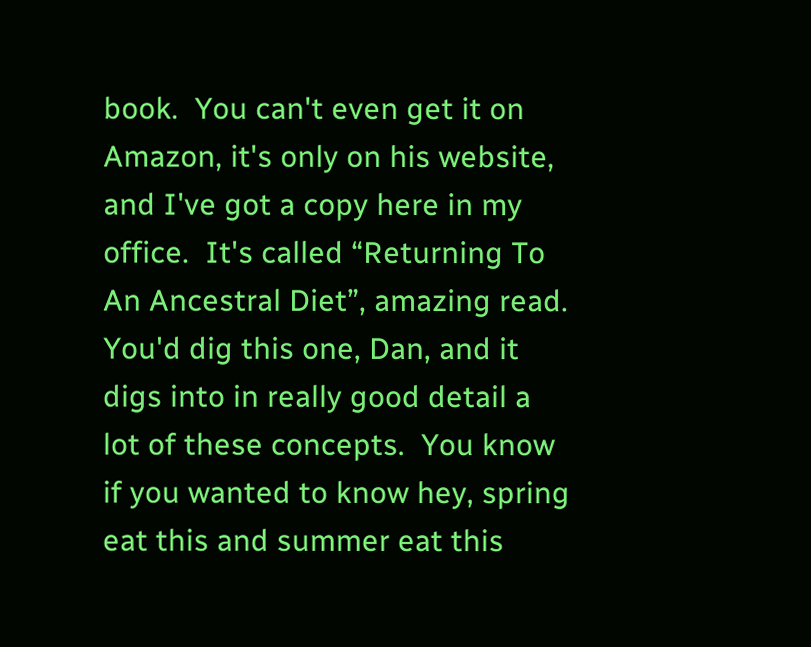book.  You can't even get it on Amazon, it's only on his website, and I've got a copy here in my office.  It's called “Returning To An Ancestral Diet”, amazing read.  You'd dig this one, Dan, and it digs into in really good detail a lot of these concepts.  You know if you wanted to know hey, spring eat this and summer eat this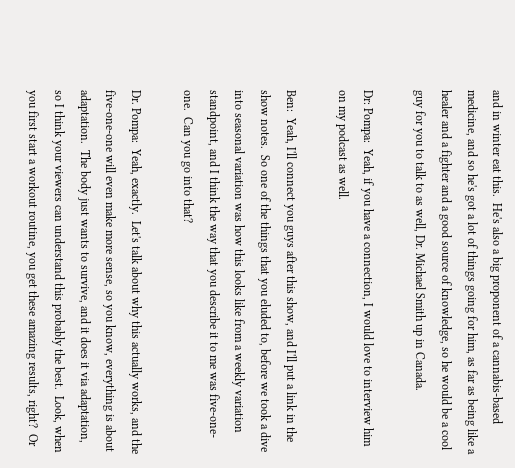and in winter eat this.  He's also a big proponent of a cannabis-based medicine, and so he's got a lot of things going for him, as far as being like a healer and a fighter and a good source of knowledge, so he would be a cool guy for you to talk to as well, Dr. Michael Smith up in Canada.

Dr: Pompa:  Yeah, if you have a connection, I would love to interview him on my podcast as well.

Ben:  Yeah, I'll connect you guys after this show, and I'll put a link in the show notes.  So one of the things that you eluded to, before we took a dive into seasonal variation was how this looks like from a weekly variation standpoint, and I think the way that you describe it to me was five-one-one.  Can you go into that?

Dr. Pompa:  Yeah, exactly.  Let's talk about why this actually works, and the five-one-one will even make more sense, so you know, everything is about adaptation.  The body just wants to survive, and it does it via adaptation, so I think your viewers can understand this probably the best.  Look, when you first start a workout routine, you get these amazing results, right?  Or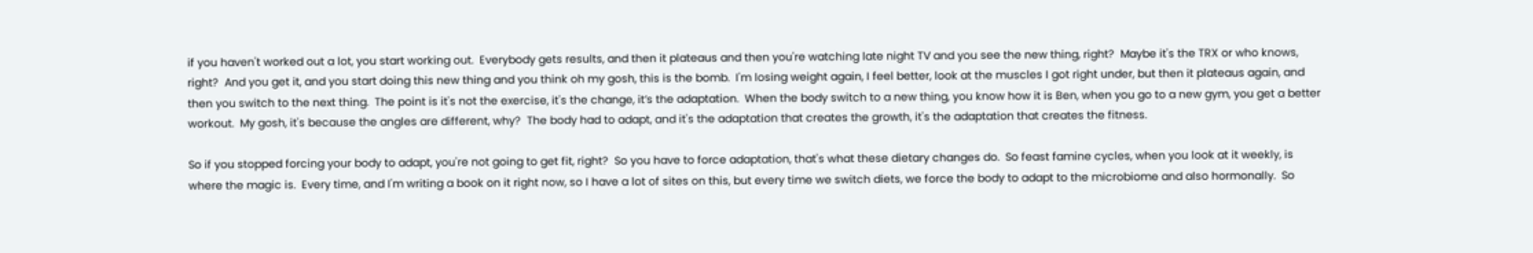if you haven't worked out a lot, you start working out.  Everybody gets results, and then it plateaus and then you're watching late night TV and you see the new thing, right?  Maybe it's the TRX or who knows, right?  And you get it, and you start doing this new thing and you think oh my gosh, this is the bomb.  I'm losing weight again, I feel better, look at the muscles I got right under, but then it plateaus again, and then you switch to the next thing.  The point is it's not the exercise, it's the change, it’s the adaptation.  When the body switch to a new thing, you know how it is Ben, when you go to a new gym, you get a better workout.  My gosh, it's because the angles are different, why?  The body had to adapt, and it's the adaptation that creates the growth, it's the adaptation that creates the fitness.

So if you stopped forcing your body to adapt, you're not going to get fit, right?  So you have to force adaptation, that's what these dietary changes do.  So feast famine cycles, when you look at it weekly, is where the magic is.  Every time, and I'm writing a book on it right now, so I have a lot of sites on this, but every time we switch diets, we force the body to adapt to the microbiome and also hormonally.  So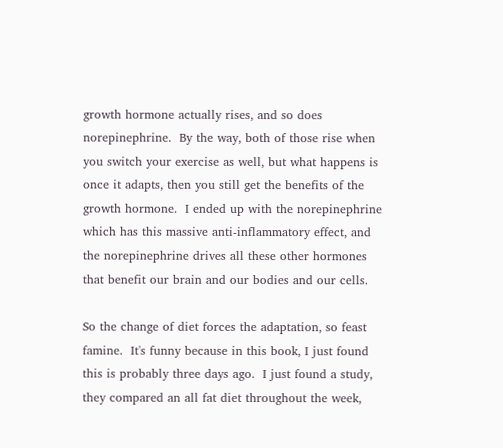growth hormone actually rises, and so does norepinephrine.  By the way, both of those rise when you switch your exercise as well, but what happens is once it adapts, then you still get the benefits of the growth hormone.  I ended up with the norepinephrine which has this massive anti-inflammatory effect, and the norepinephrine drives all these other hormones that benefit our brain and our bodies and our cells.

So the change of diet forces the adaptation, so feast famine.  It's funny because in this book, I just found this is probably three days ago.  I just found a study, they compared an all fat diet throughout the week,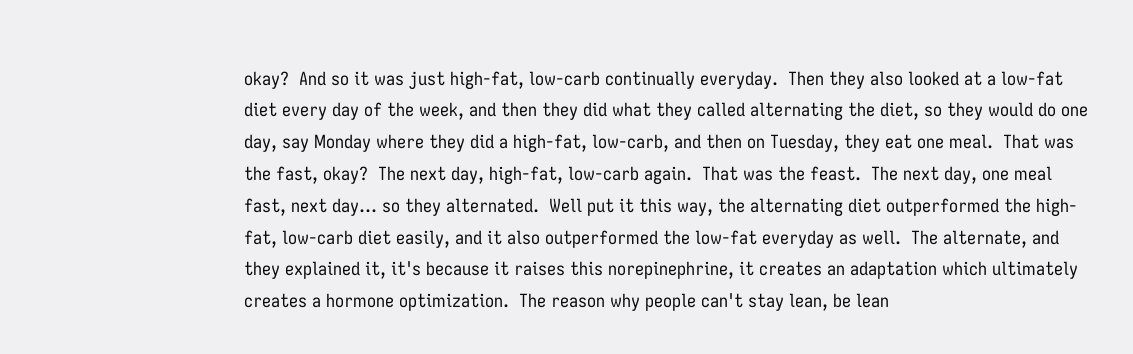okay?  And so it was just high-fat, low-carb continually everyday.  Then they also looked at a low-fat diet every day of the week, and then they did what they called alternating the diet, so they would do one day, say Monday where they did a high-fat, low-carb, and then on Tuesday, they eat one meal.  That was the fast, okay?  The next day, high-fat, low-carb again.  That was the feast.  The next day, one meal fast, next day… so they alternated.  Well put it this way, the alternating diet outperformed the high-fat, low-carb diet easily, and it also outperformed the low-fat everyday as well.  The alternate, and they explained it, it's because it raises this norepinephrine, it creates an adaptation which ultimately creates a hormone optimization.  The reason why people can't stay lean, be lean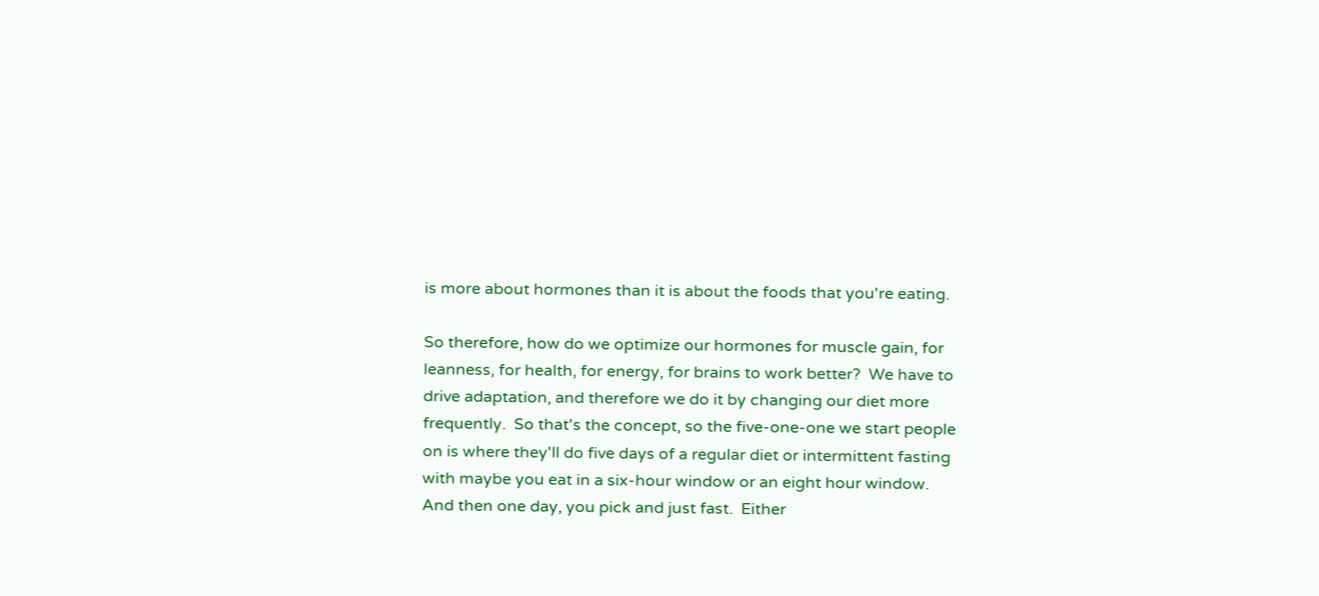is more about hormones than it is about the foods that you're eating.

So therefore, how do we optimize our hormones for muscle gain, for leanness, for health, for energy, for brains to work better?  We have to drive adaptation, and therefore we do it by changing our diet more frequently.  So that's the concept, so the five-one-one we start people on is where they'll do five days of a regular diet or intermittent fasting with maybe you eat in a six-hour window or an eight hour window.  And then one day, you pick and just fast.  Either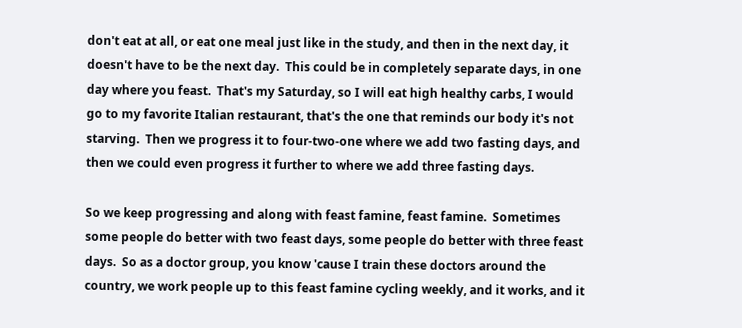don't eat at all, or eat one meal just like in the study, and then in the next day, it doesn't have to be the next day.  This could be in completely separate days, in one day where you feast.  That's my Saturday, so I will eat high healthy carbs, I would go to my favorite Italian restaurant, that's the one that reminds our body it's not starving.  Then we progress it to four-two-one where we add two fasting days, and then we could even progress it further to where we add three fasting days.

So we keep progressing and along with feast famine, feast famine.  Sometimes some people do better with two feast days, some people do better with three feast days.  So as a doctor group, you know 'cause I train these doctors around the country, we work people up to this feast famine cycling weekly, and it works, and it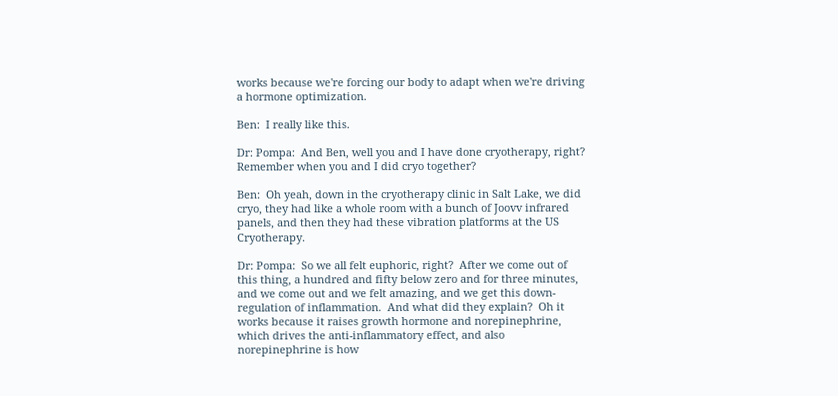works because we're forcing our body to adapt when we're driving a hormone optimization.

Ben:  I really like this.

Dr: Pompa:  And Ben, well you and I have done cryotherapy, right?  Remember when you and I did cryo together?

Ben:  Oh yeah, down in the cryotherapy clinic in Salt Lake, we did cryo, they had like a whole room with a bunch of Joovv infrared panels, and then they had these vibration platforms at the US Cryotherapy.

Dr: Pompa:  So we all felt euphoric, right?  After we come out of this thing, a hundred and fifty below zero and for three minutes, and we come out and we felt amazing, and we get this down-regulation of inflammation.  And what did they explain?  Oh it works because it raises growth hormone and norepinephrine, which drives the anti-inflammatory effect, and also norepinephrine is how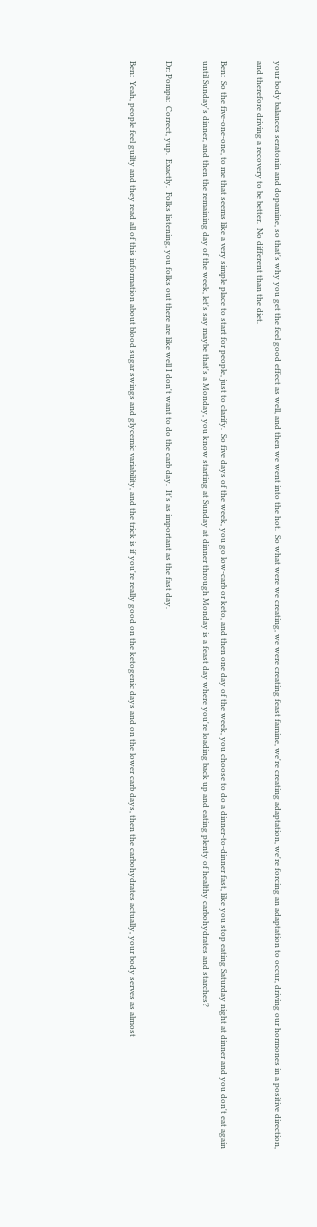your body balances seratonin and dopamine, so that's why you get the feel good effect as well, and then we went into the hot.  So what were we creating, we were creating feast famine, we're creating adaptation, we're forcing an adaptation to occur, driving our hormones in a positive direction, and therefore driving a recovery to be better.  No different than the diet.

Ben:  So the five-one-one, to me that seems like a very simple place to start for people, just to clarify.  So five days of the week, you go low-carb or keto, and then one day of the week, you choose to do a dinner-to-dinner fast, like you stop eating Saturday night at dinner and you don't eat again until Sunday's dinner, and then the remaining day of the week, let's say maybe that's a Monday, you know starting at Sunday at dinner through Monday is a feast day where you're loading back up and eating plenty of healthy carbohydrates and starches?

Dr: Pompa:  Correct, yup.  Exactly.  Folks listening, you folks out there are like well I don't want to do the carb day.  It's as important as the fast day.

Ben:  Yeah, people feel guilty and they read all of this information about blood sugar swings and glycemic variability, and the trick is if you're really good on the ketogenic days and on the lower carb days, then the carbohydrates actually, your body serves as almost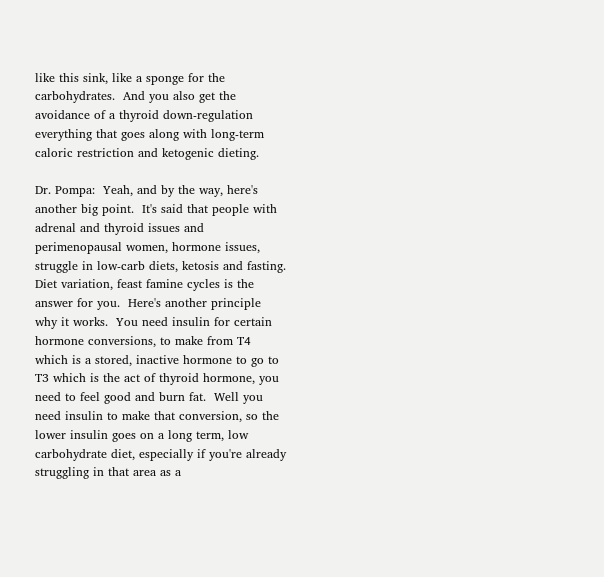like this sink, like a sponge for the carbohydrates.  And you also get the avoidance of a thyroid down-regulation everything that goes along with long-term caloric restriction and ketogenic dieting.

Dr. Pompa:  Yeah, and by the way, here's another big point.  It's said that people with adrenal and thyroid issues and perimenopausal women, hormone issues, struggle in low-carb diets, ketosis and fasting.  Diet variation, feast famine cycles is the answer for you.  Here's another principle why it works.  You need insulin for certain hormone conversions, to make from T4 which is a stored, inactive hormone to go to T3 which is the act of thyroid hormone, you need to feel good and burn fat.  Well you need insulin to make that conversion, so the lower insulin goes on a long term, low carbohydrate diet, especially if you're already struggling in that area as a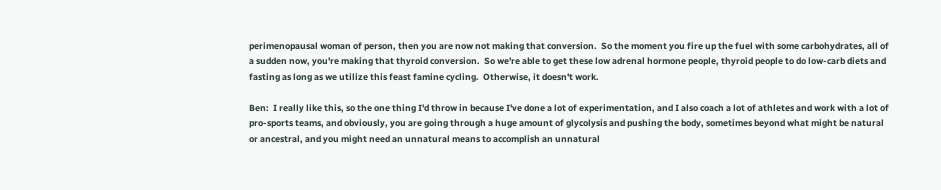perimenopausal woman of person, then you are now not making that conversion.  So the moment you fire up the fuel with some carbohydrates, all of a sudden now, you're making that thyroid conversion.  So we're able to get these low adrenal hormone people, thyroid people to do low-carb diets and fasting as long as we utilize this feast famine cycling.  Otherwise, it doesn't work.

Ben:  I really like this, so the one thing I'd throw in because I've done a lot of experimentation, and I also coach a lot of athletes and work with a lot of pro-sports teams, and obviously, you are going through a huge amount of glycolysis and pushing the body, sometimes beyond what might be natural or ancestral, and you might need an unnatural means to accomplish an unnatural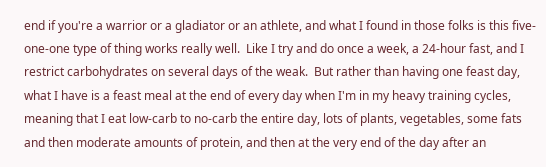end if you're a warrior or a gladiator or an athlete, and what I found in those folks is this five-one-one type of thing works really well.  Like I try and do once a week, a 24-hour fast, and I restrict carbohydrates on several days of the weak.  But rather than having one feast day, what I have is a feast meal at the end of every day when I'm in my heavy training cycles, meaning that I eat low-carb to no-carb the entire day, lots of plants, vegetables, some fats and then moderate amounts of protein, and then at the very end of the day after an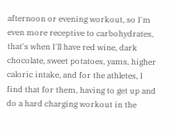afternoon or evening workout, so I'm even more receptive to carbohydrates, that's when I'll have red wine, dark chocolate, sweet potatoes, yams, higher caloric intake, and for the athletes, I find that for them, having to get up and do a hard charging workout in the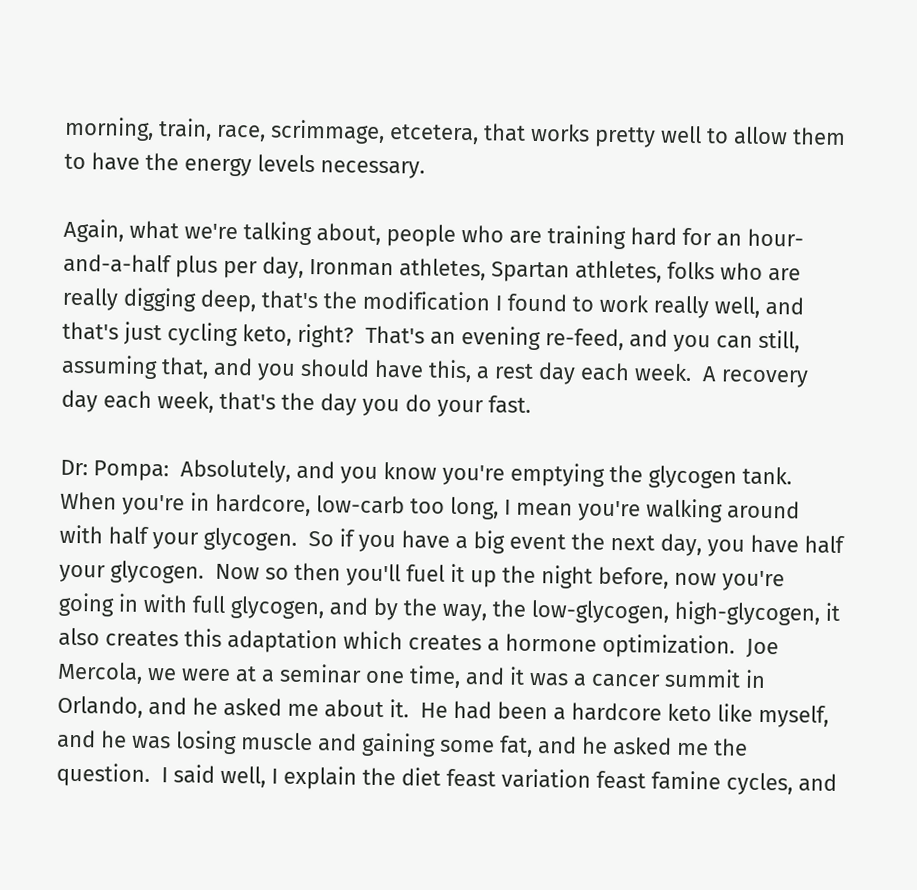morning, train, race, scrimmage, etcetera, that works pretty well to allow them to have the energy levels necessary.

Again, what we're talking about, people who are training hard for an hour-and-a-half plus per day, Ironman athletes, Spartan athletes, folks who are really digging deep, that's the modification I found to work really well, and that's just cycling keto, right?  That's an evening re-feed, and you can still, assuming that, and you should have this, a rest day each week.  A recovery day each week, that's the day you do your fast.

Dr: Pompa:  Absolutely, and you know you're emptying the glycogen tank.  When you're in hardcore, low-carb too long, I mean you're walking around with half your glycogen.  So if you have a big event the next day, you have half your glycogen.  Now so then you'll fuel it up the night before, now you're going in with full glycogen, and by the way, the low-glycogen, high-glycogen, it also creates this adaptation which creates a hormone optimization.  Joe Mercola, we were at a seminar one time, and it was a cancer summit in Orlando, and he asked me about it.  He had been a hardcore keto like myself, and he was losing muscle and gaining some fat, and he asked me the question.  I said well, I explain the diet feast variation feast famine cycles, and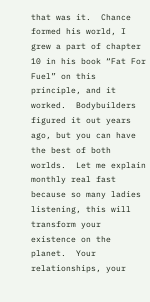that was it.  Chance formed his world, I grew a part of chapter 10 in his book “Fat For Fuel” on this principle, and it worked.  Bodybuilders figured it out years ago, but you can have the best of both worlds.  Let me explain monthly real fast because so many ladies listening, this will transform your existence on the planet.  Your relationships, your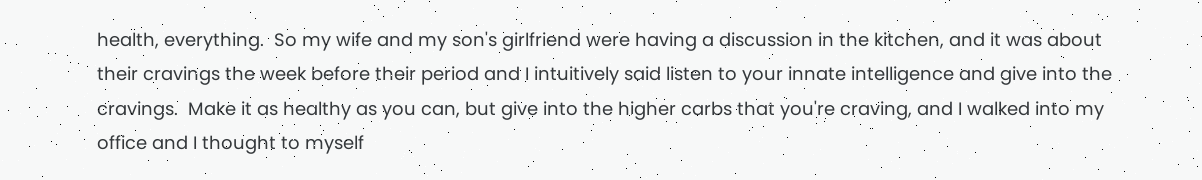health, everything.  So my wife and my son's girlfriend were having a discussion in the kitchen, and it was about their cravings the week before their period and I intuitively said listen to your innate intelligence and give into the cravings.  Make it as healthy as you can, but give into the higher carbs that you're craving, and I walked into my office and I thought to myself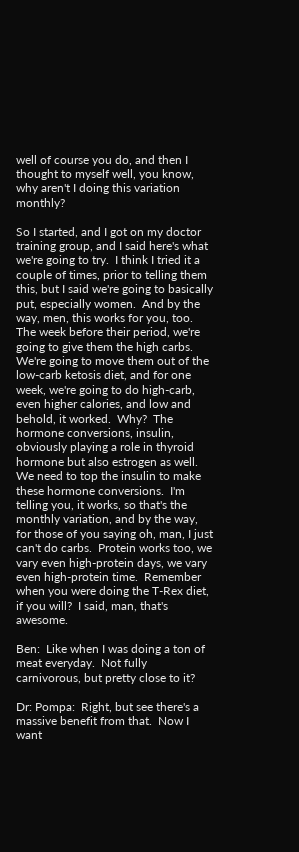well of course you do, and then I thought to myself well, you know, why aren't I doing this variation monthly?

So I started, and I got on my doctor training group, and I said here's what we're going to try.  I think I tried it a couple of times, prior to telling them this, but I said we're going to basically put, especially women.  And by the way, men, this works for you, too.  The week before their period, we're going to give them the high carbs.  We're going to move them out of the low-carb ketosis diet, and for one week, we're going to do high-carb, even higher calories, and low and behold, it worked.  Why?  The hormone conversions, insulin, obviously playing a role in thyroid hormone but also estrogen as well.  We need to top the insulin to make these hormone conversions.  I'm telling you, it works, so that's the monthly variation, and by the way, for those of you saying oh, man, I just can't do carbs.  Protein works too, we vary even high-protein days, we vary even high-protein time.  Remember when you were doing the T-Rex diet, if you will?  I said, man, that's awesome.

Ben:  Like when I was doing a ton of meat everyday.  Not fully carnivorous, but pretty close to it?

Dr: Pompa:  Right, but see there's a massive benefit from that.  Now I want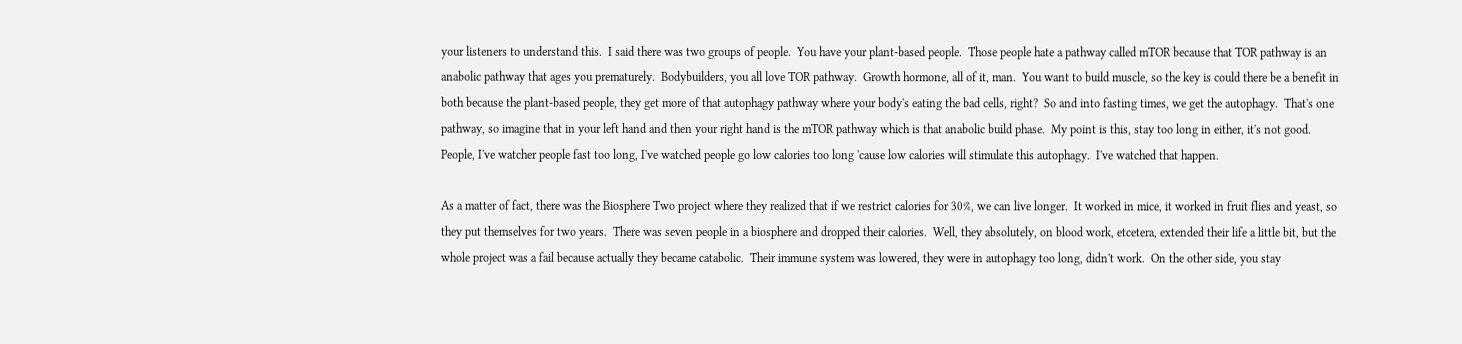your listeners to understand this.  I said there was two groups of people.  You have your plant-based people.  Those people hate a pathway called mTOR because that TOR pathway is an anabolic pathway that ages you prematurely.  Bodybuilders, you all love TOR pathway.  Growth hormone, all of it, man.  You want to build muscle, so the key is could there be a benefit in both because the plant-based people, they get more of that autophagy pathway where your body's eating the bad cells, right?  So and into fasting times, we get the autophagy.  That's one pathway, so imagine that in your left hand and then your right hand is the mTOR pathway which is that anabolic build phase.  My point is this, stay too long in either, it's not good.  People, I've watcher people fast too long, I've watched people go low calories too long 'cause low calories will stimulate this autophagy.  I've watched that happen.

As a matter of fact, there was the Biosphere Two project where they realized that if we restrict calories for 30%, we can live longer.  It worked in mice, it worked in fruit flies and yeast, so they put themselves for two years.  There was seven people in a biosphere and dropped their calories.  Well, they absolutely, on blood work, etcetera, extended their life a little bit, but the whole project was a fail because actually they became catabolic.  Their immune system was lowered, they were in autophagy too long, didn't work.  On the other side, you stay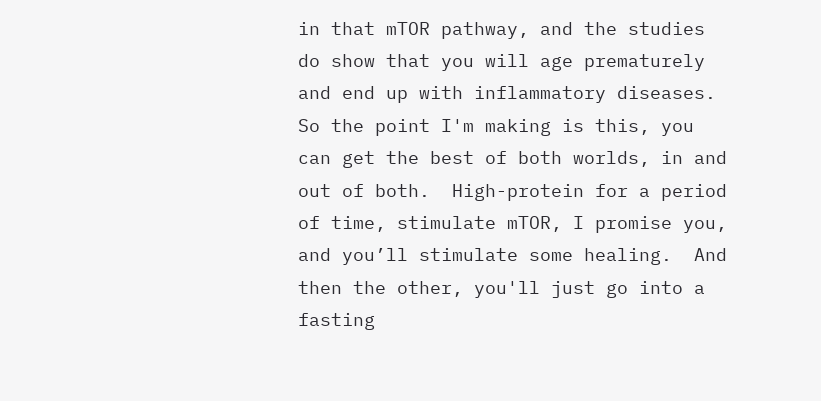in that mTOR pathway, and the studies do show that you will age prematurely and end up with inflammatory diseases.  So the point I'm making is this, you can get the best of both worlds, in and out of both.  High-protein for a period of time, stimulate mTOR, I promise you, and you’ll stimulate some healing.  And then the other, you'll just go into a fasting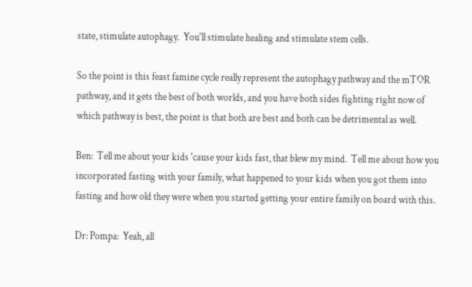state, stimulate autophagy.  You'll stimulate healing and stimulate stem cells.

So the point is this feast famine cycle really represent the autophagy pathway and the mTOR pathway, and it gets the best of both worlds, and you have both sides fighting right now of which pathway is best, the point is that both are best and both can be detrimental as well.

Ben:  Tell me about your kids 'cause your kids fast, that blew my mind.  Tell me about how you incorporated fasting with your family, what happened to your kids when you got them into fasting and how old they were when you started getting your entire family on board with this.

Dr: Pompa:  Yeah, all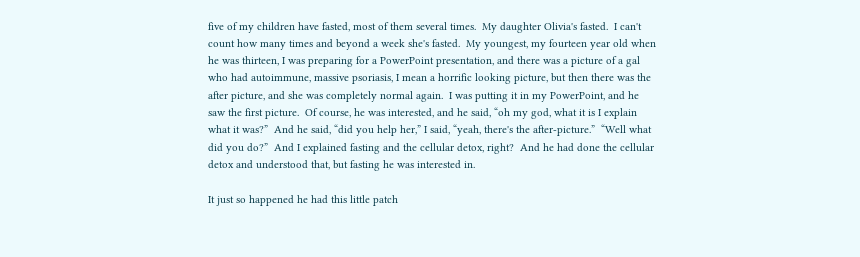five of my children have fasted, most of them several times.  My daughter Olivia's fasted.  I can't count how many times and beyond a week she's fasted.  My youngest, my fourteen year old when he was thirteen, I was preparing for a PowerPoint presentation, and there was a picture of a gal who had autoimmune, massive psoriasis, I mean a horrific looking picture, but then there was the after picture, and she was completely normal again.  I was putting it in my PowerPoint, and he saw the first picture.  Of course, he was interested, and he said, “oh my god, what it is I explain what it was?”  And he said, “did you help her,” I said, “yeah, there's the after-picture.”  “Well what did you do?”  And I explained fasting and the cellular detox, right?  And he had done the cellular detox and understood that, but fasting he was interested in.

It just so happened he had this little patch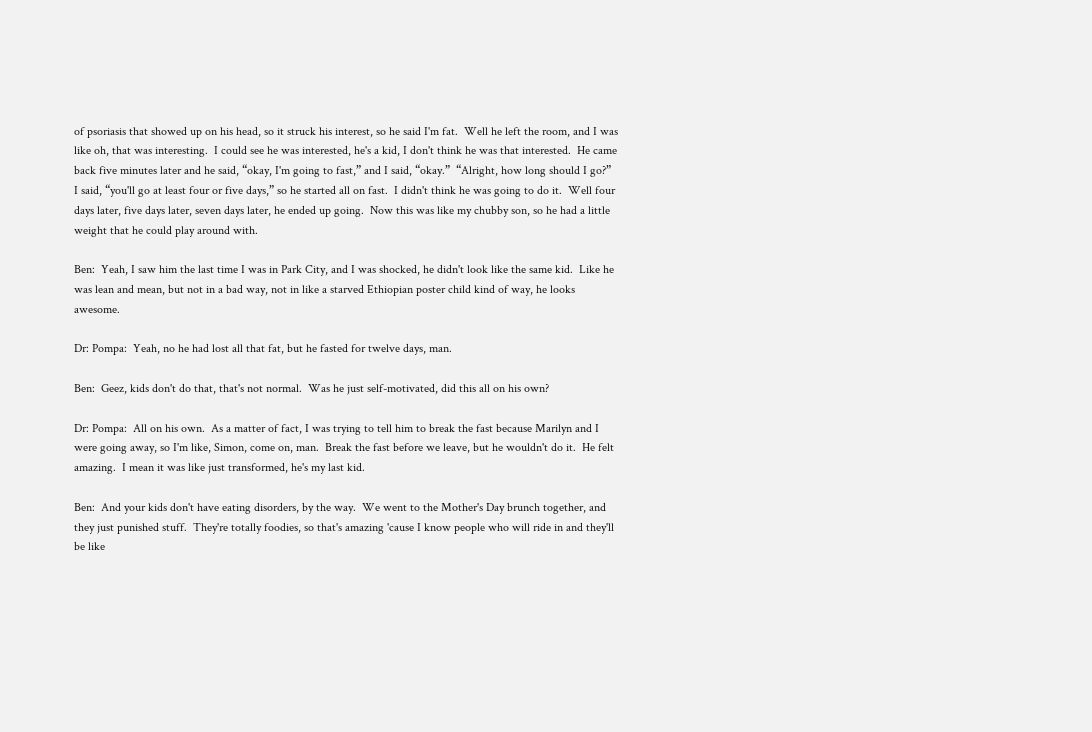of psoriasis that showed up on his head, so it struck his interest, so he said I'm fat.  Well he left the room, and I was like oh, that was interesting.  I could see he was interested, he's a kid, I don't think he was that interested.  He came back five minutes later and he said, “okay, I'm going to fast,” and I said, “okay.”  “Alright, how long should I go?”  I said, “you'll go at least four or five days,” so he started all on fast.  I didn't think he was going to do it.  Well four days later, five days later, seven days later, he ended up going.  Now this was like my chubby son, so he had a little weight that he could play around with.

Ben:  Yeah, I saw him the last time I was in Park City, and I was shocked, he didn't look like the same kid.  Like he was lean and mean, but not in a bad way, not in like a starved Ethiopian poster child kind of way, he looks awesome.

Dr: Pompa:  Yeah, no he had lost all that fat, but he fasted for twelve days, man.

Ben:  Geez, kids don't do that, that's not normal.  Was he just self-motivated, did this all on his own?

Dr: Pompa:  All on his own.  As a matter of fact, I was trying to tell him to break the fast because Marilyn and I were going away, so I'm like, Simon, come on, man.  Break the fast before we leave, but he wouldn't do it.  He felt amazing.  I mean it was like just transformed, he's my last kid.

Ben:  And your kids don't have eating disorders, by the way.  We went to the Mother's Day brunch together, and they just punished stuff.  They're totally foodies, so that's amazing 'cause I know people who will ride in and they'll be like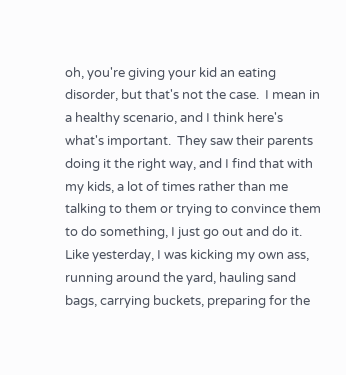oh, you're giving your kid an eating disorder, but that's not the case.  I mean in a healthy scenario, and I think here's what's important.  They saw their parents doing it the right way, and I find that with my kids, a lot of times rather than me talking to them or trying to convince them to do something, I just go out and do it.  Like yesterday, I was kicking my own ass, running around the yard, hauling sand bags, carrying buckets, preparing for the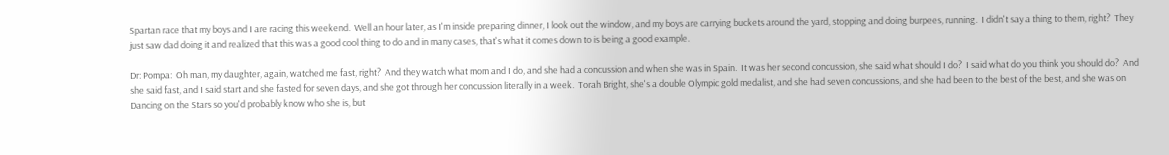Spartan race that my boys and I are racing this weekend.  Well an hour later, as I'm inside preparing dinner, I look out the window, and my boys are carrying buckets around the yard, stopping and doing burpees, running.  I didn't say a thing to them, right?  They just saw dad doing it and realized that this was a good cool thing to do and in many cases, that's what it comes down to is being a good example.

Dr: Pompa:  Oh man, my daughter, again, watched me fast, right?  And they watch what mom and I do, and she had a concussion and when she was in Spain.  It was her second concussion, she said what should I do?  I said what do you think you should do?  And she said fast, and I said start and she fasted for seven days, and she got through her concussion literally in a week.  Torah Bright, she's a double Olympic gold medalist, and she had seven concussions, and she had been to the best of the best, and she was on Dancing on the Stars so you'd probably know who she is, but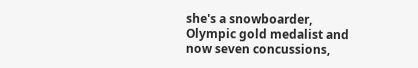she's a snowboarder, Olympic gold medalist and now seven concussions,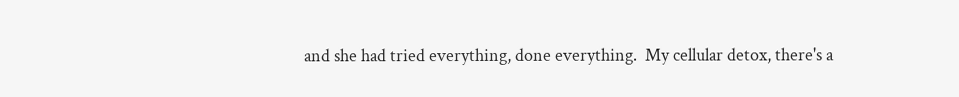and she had tried everything, done everything.  My cellular detox, there's a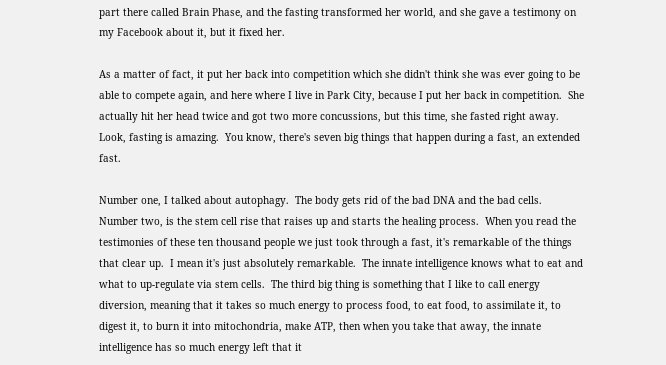part there called Brain Phase, and the fasting transformed her world, and she gave a testimony on my Facebook about it, but it fixed her.

As a matter of fact, it put her back into competition which she didn't think she was ever going to be able to compete again, and here where I live in Park City, because I put her back in competition.  She actually hit her head twice and got two more concussions, but this time, she fasted right away.  Look, fasting is amazing.  You know, there's seven big things that happen during a fast, an extended fast.

Number one, I talked about autophagy.  The body gets rid of the bad DNA and the bad cells.  Number two, is the stem cell rise that raises up and starts the healing process.  When you read the testimonies of these ten thousand people we just took through a fast, it's remarkable of the things that clear up.  I mean it's just absolutely remarkable.  The innate intelligence knows what to eat and what to up-regulate via stem cells.  The third big thing is something that I like to call energy diversion, meaning that it takes so much energy to process food, to eat food, to assimilate it, to digest it, to burn it into mitochondria, make ATP, then when you take that away, the innate intelligence has so much energy left that it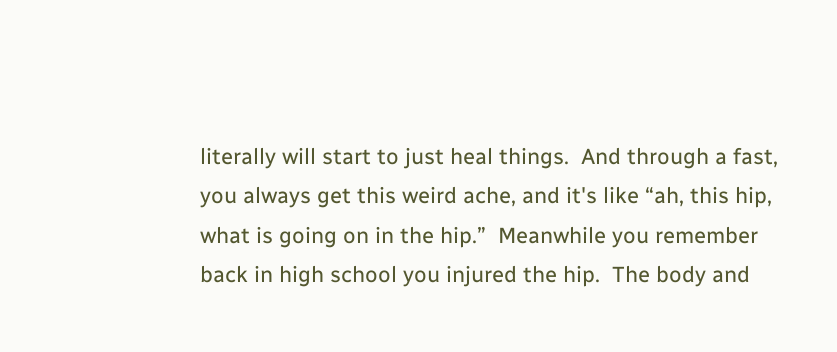literally will start to just heal things.  And through a fast, you always get this weird ache, and it's like “ah, this hip, what is going on in the hip.”  Meanwhile you remember back in high school you injured the hip.  The body and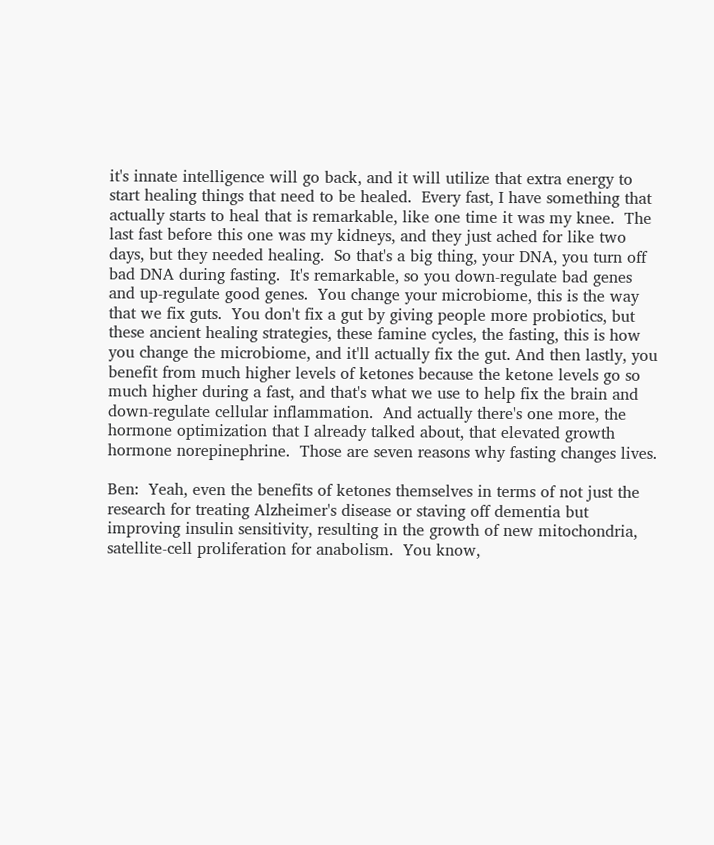it's innate intelligence will go back, and it will utilize that extra energy to start healing things that need to be healed.  Every fast, I have something that actually starts to heal that is remarkable, like one time it was my knee.  The last fast before this one was my kidneys, and they just ached for like two days, but they needed healing.  So that's a big thing, your DNA, you turn off bad DNA during fasting.  It's remarkable, so you down-regulate bad genes and up-regulate good genes.  You change your microbiome, this is the way that we fix guts.  You don't fix a gut by giving people more probiotics, but these ancient healing strategies, these famine cycles, the fasting, this is how you change the microbiome, and it'll actually fix the gut. And then lastly, you benefit from much higher levels of ketones because the ketone levels go so much higher during a fast, and that's what we use to help fix the brain and down-regulate cellular inflammation.  And actually there's one more, the hormone optimization that I already talked about, that elevated growth hormone norepinephrine.  Those are seven reasons why fasting changes lives.

Ben:  Yeah, even the benefits of ketones themselves in terms of not just the research for treating Alzheimer's disease or staving off dementia but improving insulin sensitivity, resulting in the growth of new mitochondria, satellite-cell proliferation for anabolism.  You know,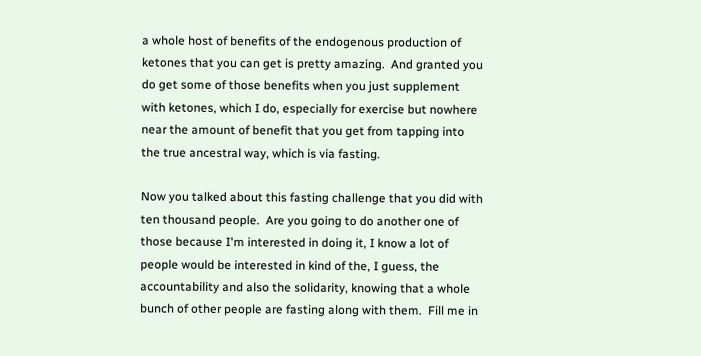a whole host of benefits of the endogenous production of ketones that you can get is pretty amazing.  And granted you do get some of those benefits when you just supplement with ketones, which I do, especially for exercise but nowhere near the amount of benefit that you get from tapping into the true ancestral way, which is via fasting.

Now you talked about this fasting challenge that you did with ten thousand people.  Are you going to do another one of those because I'm interested in doing it, I know a lot of people would be interested in kind of the, I guess, the accountability and also the solidarity, knowing that a whole bunch of other people are fasting along with them.  Fill me in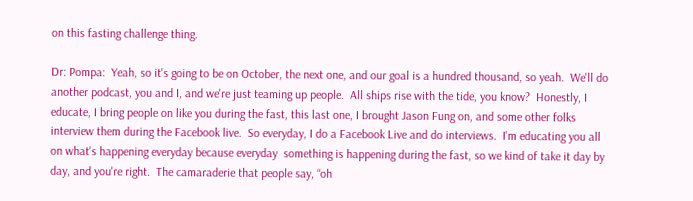on this fasting challenge thing.

Dr: Pompa:  Yeah, so it's going to be on October, the next one, and our goal is a hundred thousand, so yeah.  We'll do another podcast, you and I, and we're just teaming up people.  All ships rise with the tide, you know?  Honestly, I educate, I bring people on like you during the fast, this last one, I brought Jason Fung on, and some other folks interview them during the Facebook live.  So everyday, I do a Facebook Live and do interviews.  I'm educating you all on what's happening everyday because everyday  something is happening during the fast, so we kind of take it day by day, and you're right.  The camaraderie that people say, “oh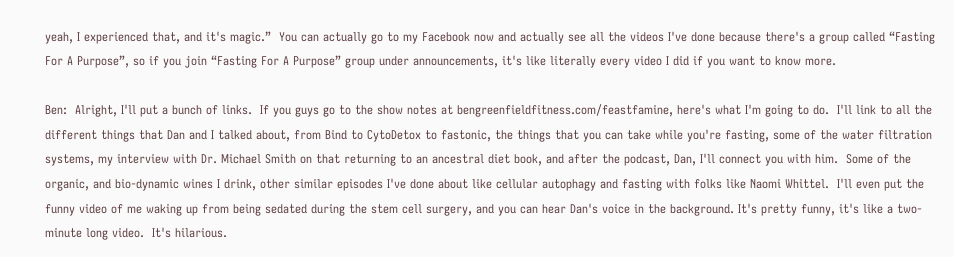yeah, I experienced that, and it's magic.”  You can actually go to my Facebook now and actually see all the videos I've done because there's a group called “Fasting For A Purpose”, so if you join “Fasting For A Purpose” group under announcements, it's like literally every video I did if you want to know more.

Ben:  Alright, I'll put a bunch of links.  If you guys go to the show notes at bengreenfieldfitness.com/feastfamine, here's what I'm going to do.  I'll link to all the different things that Dan and I talked about, from Bind to CytoDetox to fastonic, the things that you can take while you're fasting, some of the water filtration systems, my interview with Dr. Michael Smith on that returning to an ancestral diet book, and after the podcast, Dan, I'll connect you with him.  Some of the organic, and bio-dynamic wines I drink, other similar episodes I've done about like cellular autophagy and fasting with folks like Naomi Whittel.  I'll even put the funny video of me waking up from being sedated during the stem cell surgery, and you can hear Dan's voice in the background. It's pretty funny, it's like a two-minute long video.  It's hilarious.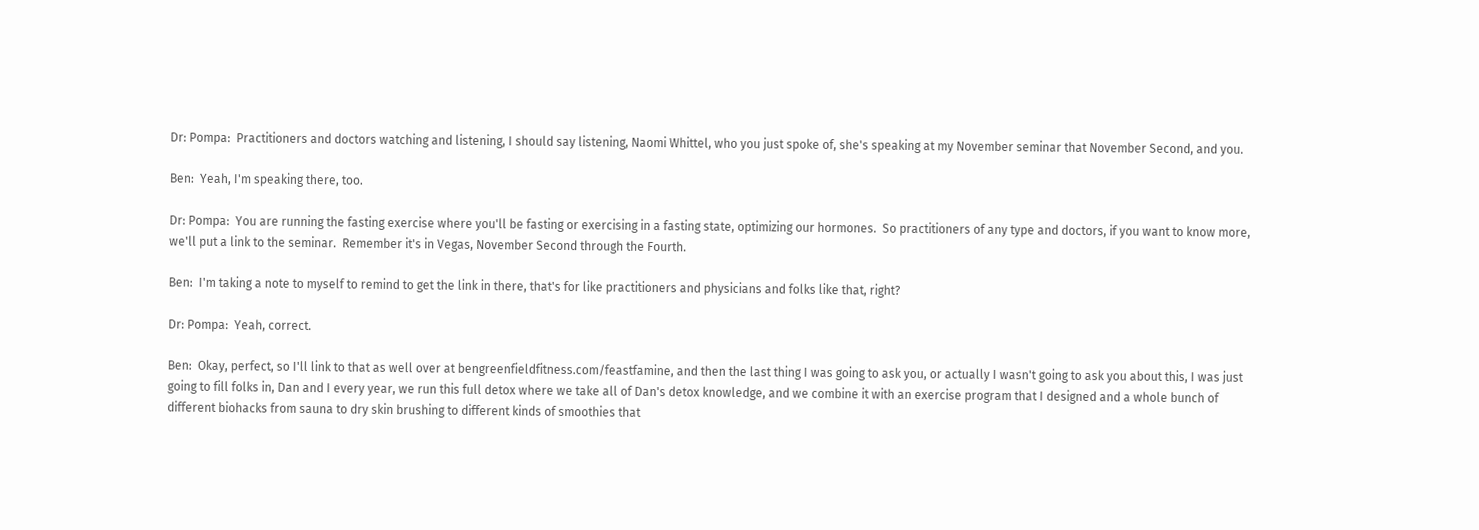Dr: Pompa:  Practitioners and doctors watching and listening, I should say listening, Naomi Whittel, who you just spoke of, she's speaking at my November seminar that November Second, and you.

Ben:  Yeah, I'm speaking there, too.

Dr: Pompa:  You are running the fasting exercise where you'll be fasting or exercising in a fasting state, optimizing our hormones.  So practitioners of any type and doctors, if you want to know more, we'll put a link to the seminar.  Remember it's in Vegas, November Second through the Fourth.

Ben:  I'm taking a note to myself to remind to get the link in there, that's for like practitioners and physicians and folks like that, right?

Dr: Pompa:  Yeah, correct.

Ben:  Okay, perfect, so I'll link to that as well over at bengreenfieldfitness.com/feastfamine, and then the last thing I was going to ask you, or actually I wasn't going to ask you about this, I was just going to fill folks in, Dan and I every year, we run this full detox where we take all of Dan's detox knowledge, and we combine it with an exercise program that I designed and a whole bunch of different biohacks from sauna to dry skin brushing to different kinds of smoothies that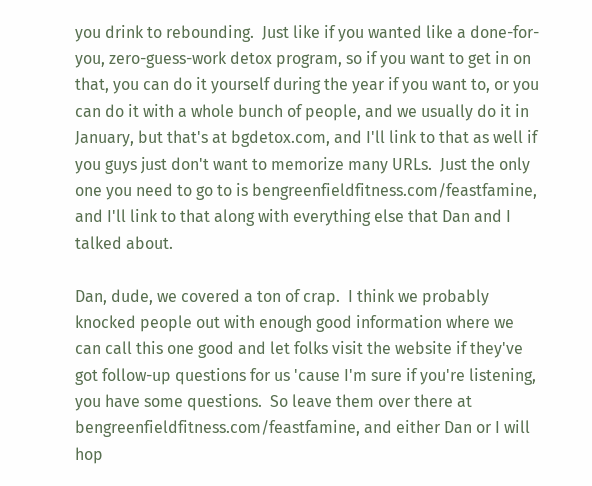you drink to rebounding.  Just like if you wanted like a done-for-you, zero-guess-work detox program, so if you want to get in on that, you can do it yourself during the year if you want to, or you can do it with a whole bunch of people, and we usually do it in January, but that's at bgdetox.com, and I'll link to that as well if you guys just don't want to memorize many URLs.  Just the only one you need to go to is bengreenfieldfitness.com/feastfamine, and I'll link to that along with everything else that Dan and I talked about.

Dan, dude, we covered a ton of crap.  I think we probably knocked people out with enough good information where we can call this one good and let folks visit the website if they've got follow-up questions for us 'cause I'm sure if you're listening, you have some questions.  So leave them over there at bengreenfieldfitness.com/feastfamine, and either Dan or I will hop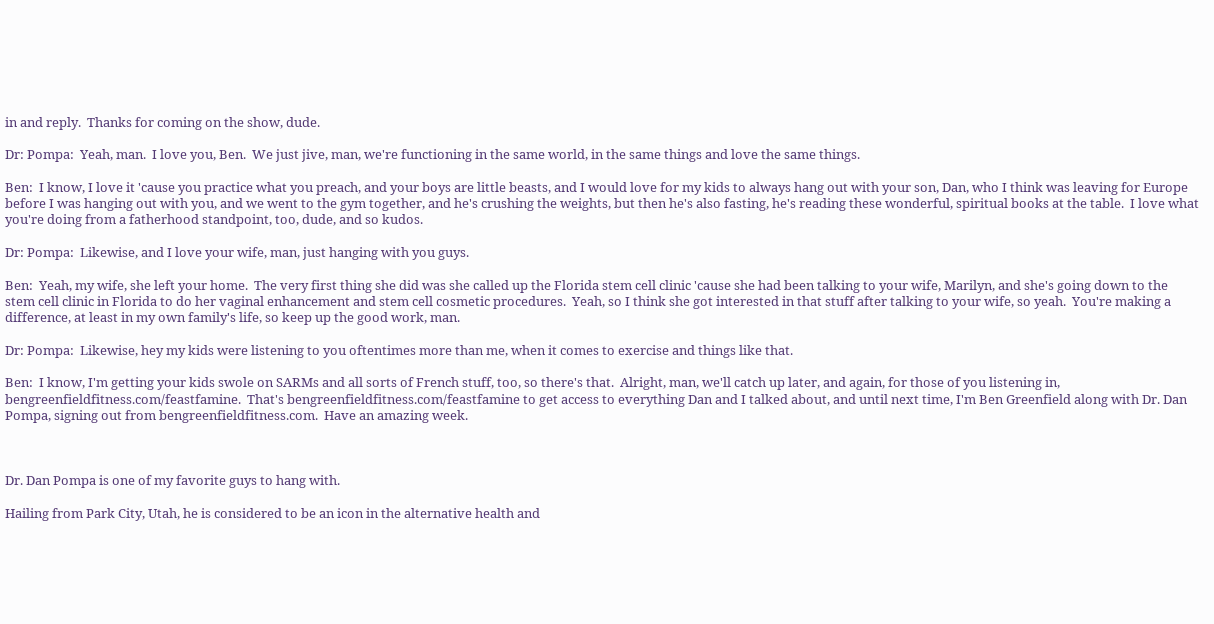in and reply.  Thanks for coming on the show, dude.

Dr: Pompa:  Yeah, man.  I love you, Ben.  We just jive, man, we're functioning in the same world, in the same things and love the same things.

Ben:  I know, I love it 'cause you practice what you preach, and your boys are little beasts, and I would love for my kids to always hang out with your son, Dan, who I think was leaving for Europe before I was hanging out with you, and we went to the gym together, and he's crushing the weights, but then he's also fasting, he's reading these wonderful, spiritual books at the table.  I love what you're doing from a fatherhood standpoint, too, dude, and so kudos.

Dr: Pompa:  Likewise, and I love your wife, man, just hanging with you guys.

Ben:  Yeah, my wife, she left your home.  The very first thing she did was she called up the Florida stem cell clinic 'cause she had been talking to your wife, Marilyn, and she's going down to the stem cell clinic in Florida to do her vaginal enhancement and stem cell cosmetic procedures.  Yeah, so I think she got interested in that stuff after talking to your wife, so yeah.  You're making a difference, at least in my own family's life, so keep up the good work, man.

Dr: Pompa:  Likewise, hey my kids were listening to you oftentimes more than me, when it comes to exercise and things like that.

Ben:  I know, I'm getting your kids swole on SARMs and all sorts of French stuff, too, so there's that.  Alright, man, we'll catch up later, and again, for those of you listening in, bengreenfieldfitness.com/feastfamine.  That's bengreenfieldfitness.com/feastfamine to get access to everything Dan and I talked about, and until next time, I'm Ben Greenfield along with Dr. Dan Pompa, signing out from bengreenfieldfitness.com.  Have an amazing week.



Dr. Dan Pompa is one of my favorite guys to hang with.

Hailing from Park City, Utah, he is considered to be an icon in the alternative health and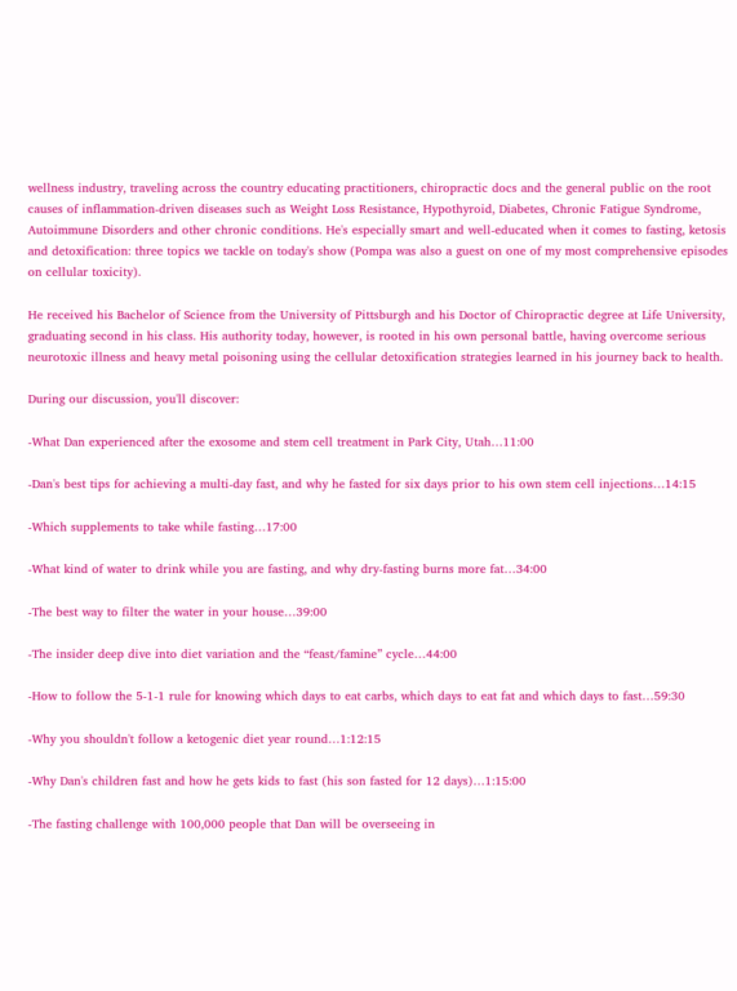wellness industry, traveling across the country educating practitioners, chiropractic docs and the general public on the root causes of inflammation-driven diseases such as Weight Loss Resistance, Hypothyroid, Diabetes, Chronic Fatigue Syndrome, Autoimmune Disorders and other chronic conditions. He's especially smart and well-educated when it comes to fasting, ketosis and detoxification: three topics we tackle on today's show (Pompa was also a guest on one of my most comprehensive episodes on cellular toxicity).

He received his Bachelor of Science from the University of Pittsburgh and his Doctor of Chiropractic degree at Life University, graduating second in his class. His authority today, however, is rooted in his own personal battle, having overcome serious neurotoxic illness and heavy metal poisoning using the cellular detoxification strategies learned in his journey back to health.

During our discussion, you'll discover:

-What Dan experienced after the exosome and stem cell treatment in Park City, Utah…11:00

-Dan's best tips for achieving a multi-day fast, and why he fasted for six days prior to his own stem cell injections…14:15

-Which supplements to take while fasting…17:00

-What kind of water to drink while you are fasting, and why dry-fasting burns more fat…34:00

-The best way to filter the water in your house…39:00

-The insider deep dive into diet variation and the “feast/famine” cycle…44:00

-How to follow the 5-1-1 rule for knowing which days to eat carbs, which days to eat fat and which days to fast…59:30

-Why you shouldn't follow a ketogenic diet year round…1:12:15

-Why Dan's children fast and how he gets kids to fast (his son fasted for 12 days)…1:15:00

-The fasting challenge with 100,000 people that Dan will be overseeing in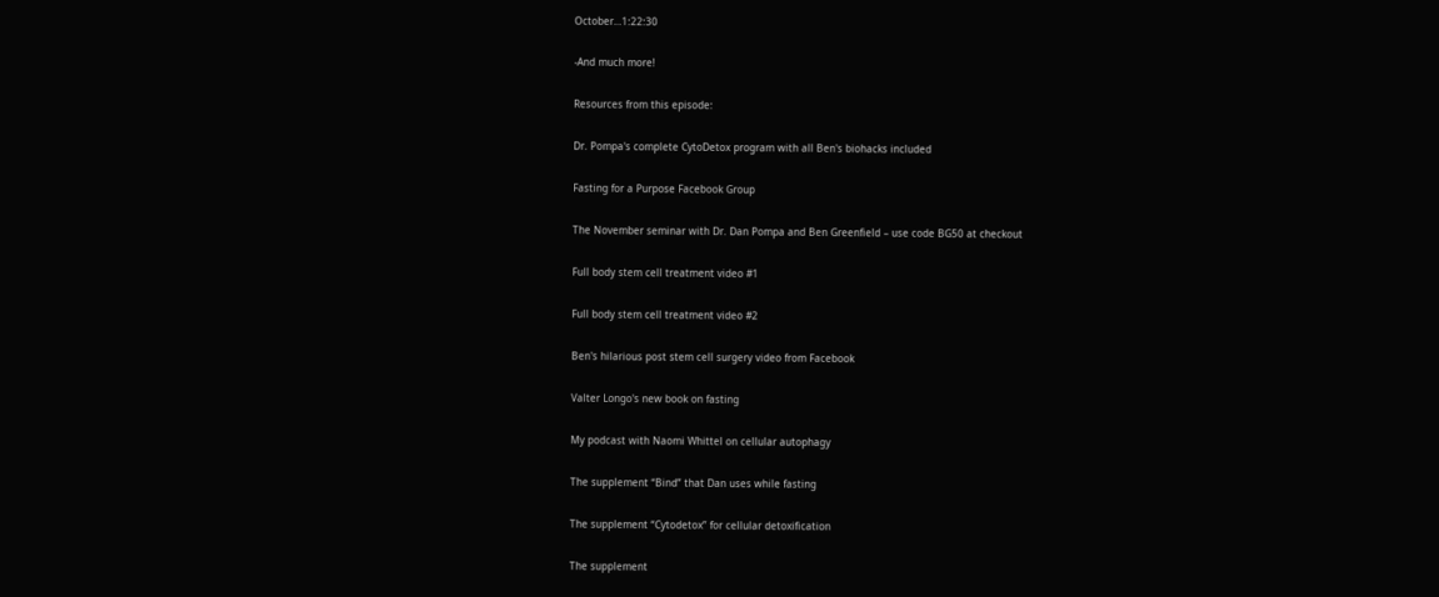October…1:22:30

-And much more!

Resources from this episode:

Dr. Pompa's complete CytoDetox program with all Ben's biohacks included

Fasting for a Purpose Facebook Group

The November seminar with Dr. Dan Pompa and Ben Greenfield – use code BG50 at checkout

Full body stem cell treatment video #1

Full body stem cell treatment video #2

Ben's hilarious post stem cell surgery video from Facebook

Valter Longo's new book on fasting

My podcast with Naomi Whittel on cellular autophagy

The supplement “Bind” that Dan uses while fasting

The supplement “Cytodetox” for cellular detoxification

The supplement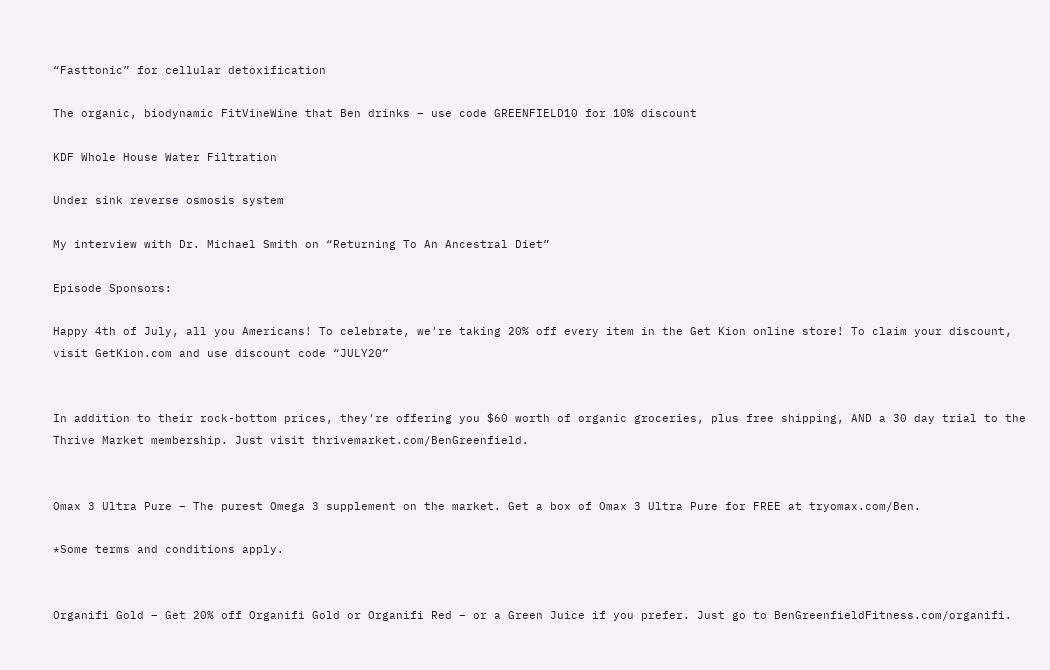“Fasttonic” for cellular detoxification

The organic, biodynamic FitVineWine that Ben drinks – use code GREENFIELD10 for 10% discount

KDF Whole House Water Filtration

Under sink reverse osmosis system

My interview with Dr. Michael Smith on “Returning To An Ancestral Diet”

Episode Sponsors:

Happy 4th of July, all you Americans! To celebrate, we're taking 20% off every item in the Get Kion online store! To claim your discount, visit GetKion.com and use discount code “JULY20”


In addition to their rock-bottom prices, they're offering you $60 worth of organic groceries, plus free shipping, AND a 30 day trial to the Thrive Market membership. Just visit thrivemarket.com/BenGreenfield.


Omax 3 Ultra Pure – The purest Omega 3 supplement on the market. Get a box of Omax 3 Ultra Pure for FREE at tryomax.com/Ben.

*Some terms and conditions apply.


Organifi Gold – Get 20% off Organifi Gold or Organifi Red – or a Green Juice if you prefer. Just go to BenGreenfieldFitness.com/organifi.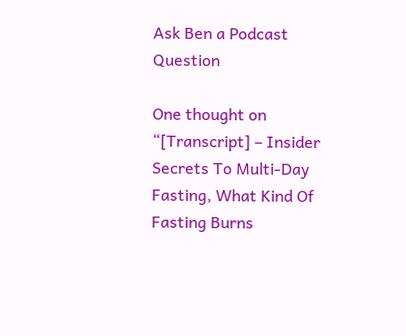Ask Ben a Podcast Question

One thought on “[Transcript] – Insider Secrets To Multi-Day Fasting, What Kind Of Fasting Burns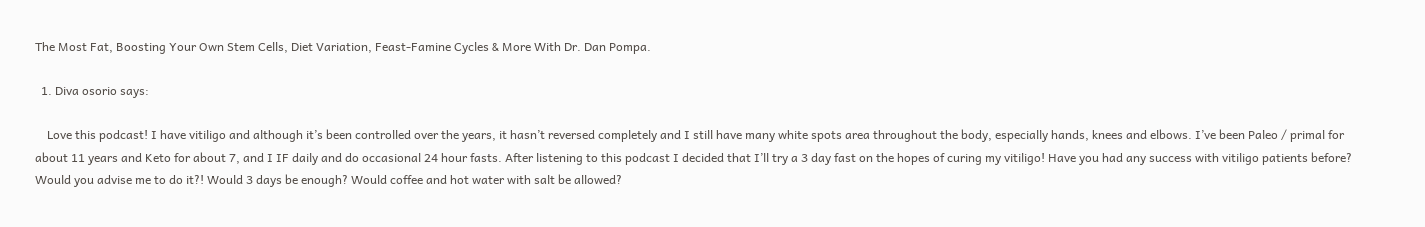The Most Fat, Boosting Your Own Stem Cells, Diet Variation, Feast-Famine Cycles & More With Dr. Dan Pompa.

  1. Diva osorio says:

    Love this podcast! I have vitiligo and although it’s been controlled over the years, it hasn’t reversed completely and I still have many white spots area throughout the body, especially hands, knees and elbows. I’ve been Paleo / primal for about 11 years and Keto for about 7, and I IF daily and do occasional 24 hour fasts. After listening to this podcast I decided that I’ll try a 3 day fast on the hopes of curing my vitiligo! Have you had any success with vitiligo patients before? Would you advise me to do it?! Would 3 days be enough? Would coffee and hot water with salt be allowed?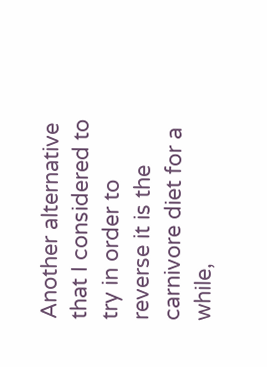Another alternative that I considered to try in order to reverse it is the carnivore diet for a while,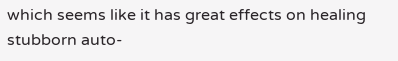which seems like it has great effects on healing stubborn auto-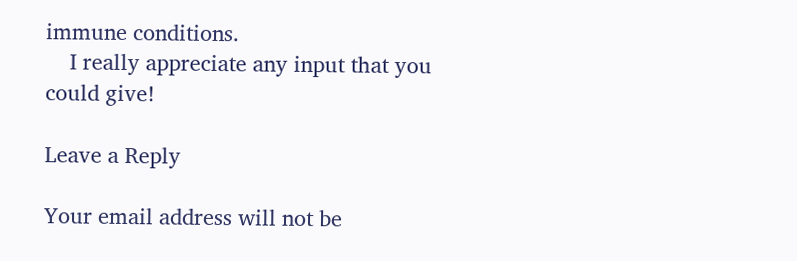immune conditions.
    I really appreciate any input that you could give!

Leave a Reply

Your email address will not be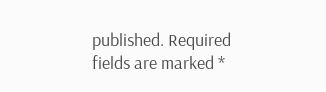published. Required fields are marked *